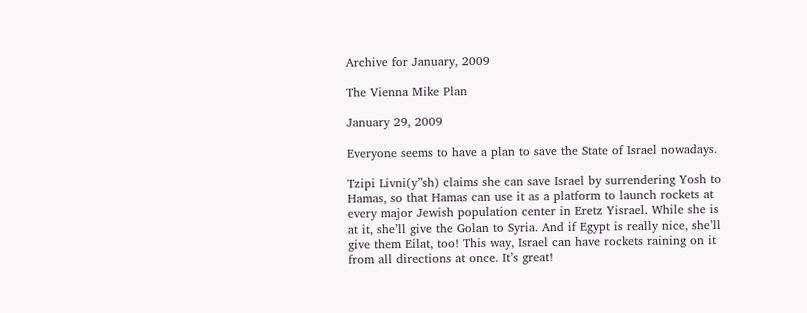Archive for January, 2009

The Vienna Mike Plan

January 29, 2009

Everyone seems to have a plan to save the State of Israel nowadays.

Tzipi Livni(y”sh) claims she can save Israel by surrendering Yosh to Hamas, so that Hamas can use it as a platform to launch rockets at every major Jewish population center in Eretz Yisrael. While she is at it, she’ll give the Golan to Syria. And if Egypt is really nice, she’ll give them Eilat, too! This way, Israel can have rockets raining on it from all directions at once. It’s great!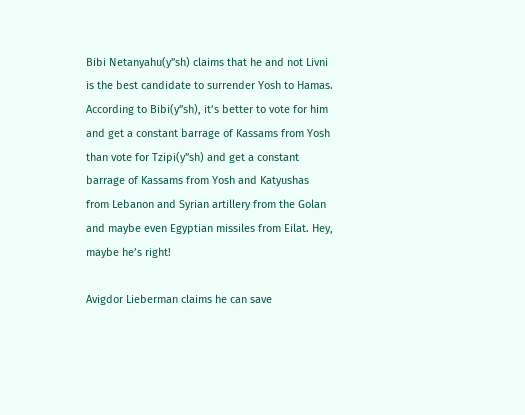Bibi Netanyahu(y”sh) claims that he and not Livni is the best candidate to surrender Yosh to Hamas. According to Bibi(y”sh), it’s better to vote for him and get a constant barrage of Kassams from Yosh than vote for Tzipi(y”sh) and get a constant barrage of Kassams from Yosh and Katyushas from Lebanon and Syrian artillery from the Golan and maybe even Egyptian missiles from Eilat. Hey, maybe he’s right!

Avigdor Lieberman claims he can save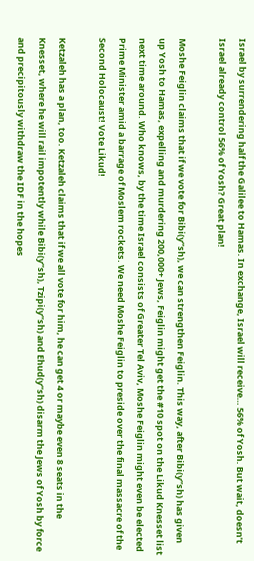Israel by surrendering half the Galilee to Hamas. In exchange, Israel will receive… 56% of Yosh. But wait, doesn’t Israel already control 56% of Yosh? Great plan!

Moshe Feiglin claims that if we vote for Bibi(y”sh), we can strengthen Feiglin. This way, after Bibi(y”sh) has given up Yosh to Hamas, expelling and murdering 200,000+ Jews, Feiglin might get the #10 spot on the Likud Knesset list next time around. Who knows, by the time Israel consists of Greater Tel Aviv, Moshe Feiglin might even be elected Prime Minister amid a barrage of Moslem rockets. We need Moshe Feiglin to preside over the final massacre of the Second Holocaust! Vote Likud!

Ketzaleh has a plan, too. Ketzaleh claims that if we all vote for him, he can get 4 or maybe even 8 seats in the Knesset, where he will rail impotently while Bibi(y”sh), Tzipi(y”sh) and Ehud(y”sh) disarm the Jews of Yosh by force and precipitously withdraw the IDF in the hopes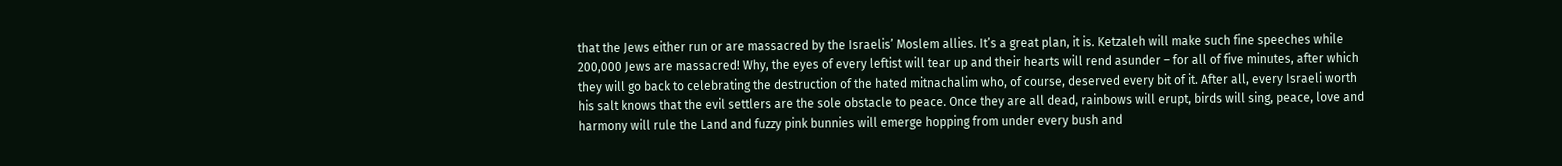that the Jews either run or are massacred by the Israelis’ Moslem allies. It’s a great plan, it is. Ketzaleh will make such fine speeches while 200,000 Jews are massacred! Why, the eyes of every leftist will tear up and their hearts will rend asunder – for all of five minutes, after which they will go back to celebrating the destruction of the hated mitnachalim who, of course, deserved every bit of it. After all, every Israeli worth his salt knows that the evil settlers are the sole obstacle to peace. Once they are all dead, rainbows will erupt, birds will sing, peace, love and harmony will rule the Land and fuzzy pink bunnies will emerge hopping from under every bush and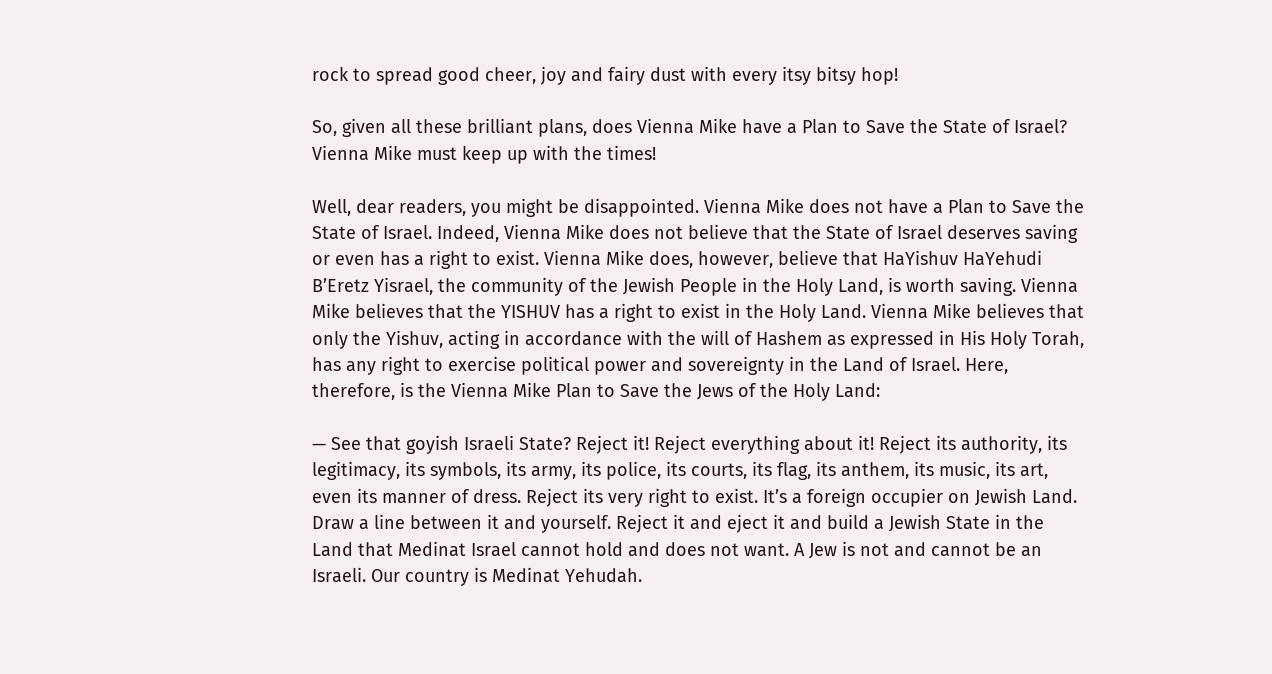rock to spread good cheer, joy and fairy dust with every itsy bitsy hop!

So, given all these brilliant plans, does Vienna Mike have a Plan to Save the State of Israel? Vienna Mike must keep up with the times!

Well, dear readers, you might be disappointed. Vienna Mike does not have a Plan to Save the State of Israel. Indeed, Vienna Mike does not believe that the State of Israel deserves saving or even has a right to exist. Vienna Mike does, however, believe that HaYishuv HaYehudi B’Eretz Yisrael, the community of the Jewish People in the Holy Land, is worth saving. Vienna Mike believes that the YISHUV has a right to exist in the Holy Land. Vienna Mike believes that only the Yishuv, acting in accordance with the will of Hashem as expressed in His Holy Torah, has any right to exercise political power and sovereignty in the Land of Israel. Here, therefore, is the Vienna Mike Plan to Save the Jews of the Holy Land:

— See that goyish Israeli State? Reject it! Reject everything about it! Reject its authority, its legitimacy, its symbols, its army, its police, its courts, its flag, its anthem, its music, its art, even its manner of dress. Reject its very right to exist. It’s a foreign occupier on Jewish Land. Draw a line between it and yourself. Reject it and eject it and build a Jewish State in the Land that Medinat Israel cannot hold and does not want. A Jew is not and cannot be an Israeli. Our country is Medinat Yehudah.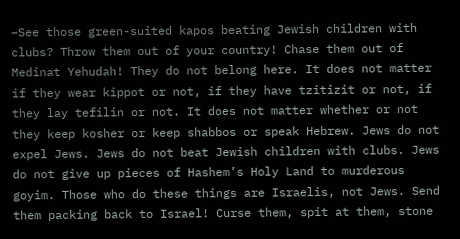–See those green-suited kapos beating Jewish children with clubs? Throw them out of your country! Chase them out of Medinat Yehudah! They do not belong here. It does not matter if they wear kippot or not, if they have tzitizit or not, if they lay tefilin or not. It does not matter whether or not they keep kosher or keep shabbos or speak Hebrew. Jews do not expel Jews. Jews do not beat Jewish children with clubs. Jews do not give up pieces of Hashem’s Holy Land to murderous goyim. Those who do these things are Israelis, not Jews. Send them packing back to Israel! Curse them, spit at them, stone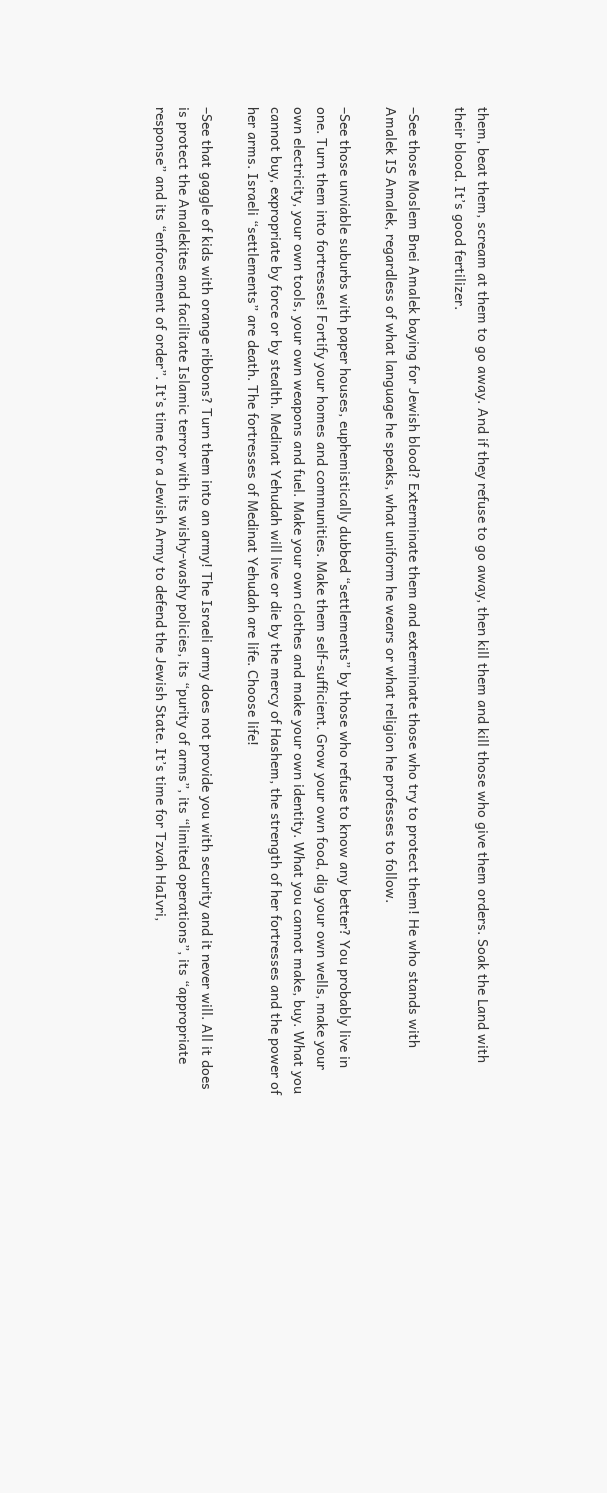them, beat them, scream at them to go away. And if they refuse to go away, then kill them and kill those who give them orders. Soak the Land with their blood. It’s good fertilizer.

–See those Moslem Bnei Amalek baying for Jewish blood? Exterminate them and exterminate those who try to protect them! He who stands with Amalek IS Amalek, regardless of what language he speaks, what uniform he wears or what religion he professes to follow.

–See those unviable suburbs with paper houses, euphemistically dubbed “settlements” by those who refuse to know any better? You probably live in one. Turn them into fortresses! Fortify your homes and communities. Make them self-sufficient. Grow your own food, dig your own wells, make your own electricity, your own tools, your own weapons and fuel. Make your own clothes and make your own identity. What you cannot make, buy. What you cannot buy, expropriate by force or by stealth. Medinat Yehudah will live or die by the mercy of Hashem, the strength of her fortresses and the power of her arms. Israeli “settlements” are death. The fortresses of Medinat Yehudah are life. Choose life!

–See that gaggle of kids with orange ribbons? Turn them into an army! The Israeli army does not provide you with security and it never will. All it does is protect the Amalekites and facilitate Islamic terror with its wishy-washy policies, its “purity of arms”, its “limited operations”, its “appropriate response” and its “enforcement of order”. It’s time for a Jewish Army to defend the Jewish State. It’s time for Tzvah HaIvri,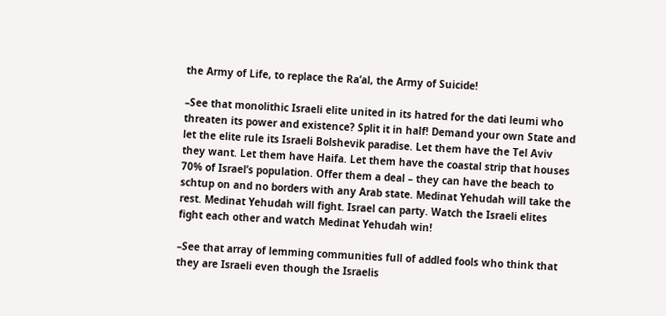the Army of Life, to replace the Ra’al, the Army of Suicide!

–See that monolithic Israeli elite united in its hatred for the dati leumi who threaten its power and existence? Split it in half! Demand your own State and let the elite rule its Israeli Bolshevik paradise. Let them have the Tel Aviv they want. Let them have Haifa. Let them have the coastal strip that houses 70% of Israel’s population. Offer them a deal – they can have the beach to schtup on and no borders with any Arab state. Medinat Yehudah will take the rest. Medinat Yehudah will fight. Israel can party. Watch the Israeli elites fight each other and watch Medinat Yehudah win!

–See that array of lemming communities full of addled fools who think that they are Israeli even though the Israelis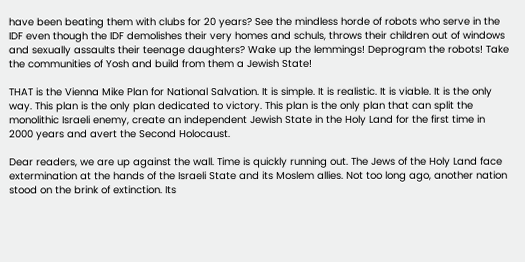have been beating them with clubs for 20 years? See the mindless horde of robots who serve in the IDF even though the IDF demolishes their very homes and schuls, throws their children out of windows and sexually assaults their teenage daughters? Wake up the lemmings! Deprogram the robots! Take the communities of Yosh and build from them a Jewish State!

THAT is the Vienna Mike Plan for National Salvation. It is simple. It is realistic. It is viable. It is the only way. This plan is the only plan dedicated to victory. This plan is the only plan that can split the monolithic Israeli enemy, create an independent Jewish State in the Holy Land for the first time in 2000 years and avert the Second Holocaust.

Dear readers, we are up against the wall. Time is quickly running out. The Jews of the Holy Land face extermination at the hands of the Israeli State and its Moslem allies. Not too long ago, another nation stood on the brink of extinction. Its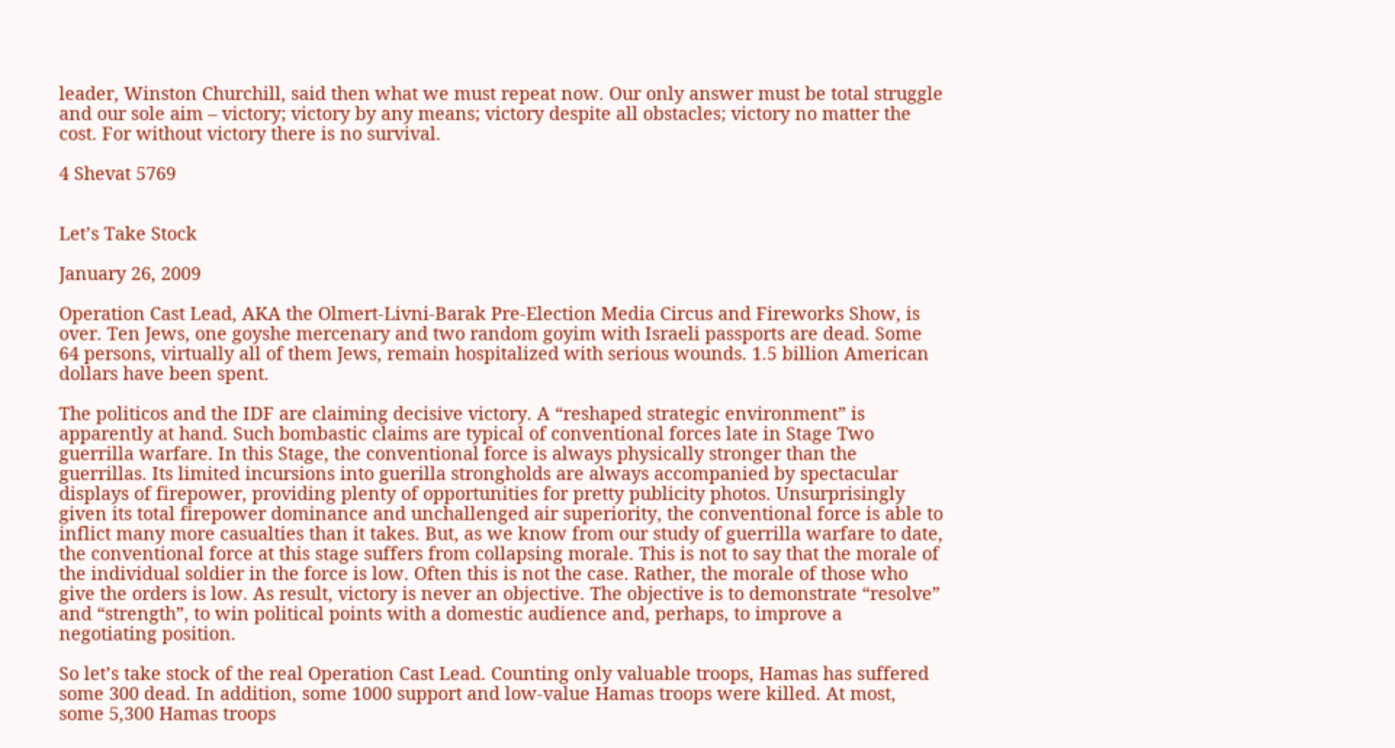leader, Winston Churchill, said then what we must repeat now. Our only answer must be total struggle and our sole aim – victory; victory by any means; victory despite all obstacles; victory no matter the cost. For without victory there is no survival.

4 Shevat 5769


Let’s Take Stock

January 26, 2009

Operation Cast Lead, AKA the Olmert-Livni-Barak Pre-Election Media Circus and Fireworks Show, is over. Ten Jews, one goyshe mercenary and two random goyim with Israeli passports are dead. Some 64 persons, virtually all of them Jews, remain hospitalized with serious wounds. 1.5 billion American dollars have been spent.

The politicos and the IDF are claiming decisive victory. A “reshaped strategic environment” is apparently at hand. Such bombastic claims are typical of conventional forces late in Stage Two guerrilla warfare. In this Stage, the conventional force is always physically stronger than the guerrillas. Its limited incursions into guerilla strongholds are always accompanied by spectacular displays of firepower, providing plenty of opportunities for pretty publicity photos. Unsurprisingly given its total firepower dominance and unchallenged air superiority, the conventional force is able to inflict many more casualties than it takes. But, as we know from our study of guerrilla warfare to date, the conventional force at this stage suffers from collapsing morale. This is not to say that the morale of the individual soldier in the force is low. Often this is not the case. Rather, the morale of those who give the orders is low. As result, victory is never an objective. The objective is to demonstrate “resolve” and “strength”, to win political points with a domestic audience and, perhaps, to improve a negotiating position.

So let’s take stock of the real Operation Cast Lead. Counting only valuable troops, Hamas has suffered some 300 dead. In addition, some 1000 support and low-value Hamas troops were killed. At most, some 5,300 Hamas troops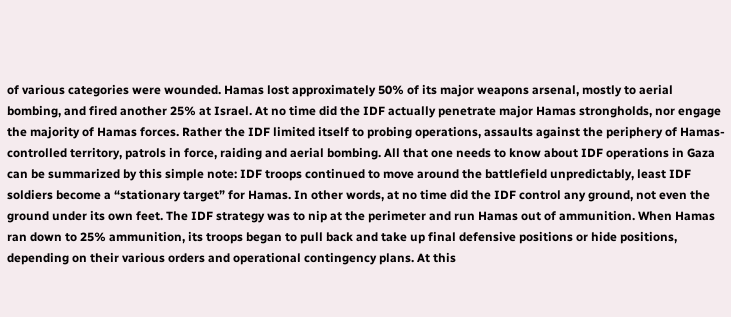of various categories were wounded. Hamas lost approximately 50% of its major weapons arsenal, mostly to aerial bombing, and fired another 25% at Israel. At no time did the IDF actually penetrate major Hamas strongholds, nor engage the majority of Hamas forces. Rather the IDF limited itself to probing operations, assaults against the periphery of Hamas-controlled territory, patrols in force, raiding and aerial bombing. All that one needs to know about IDF operations in Gaza can be summarized by this simple note: IDF troops continued to move around the battlefield unpredictably, least IDF soldiers become a “stationary target” for Hamas. In other words, at no time did the IDF control any ground, not even the ground under its own feet. The IDF strategy was to nip at the perimeter and run Hamas out of ammunition. When Hamas ran down to 25% ammunition, its troops began to pull back and take up final defensive positions or hide positions, depending on their various orders and operational contingency plans. At this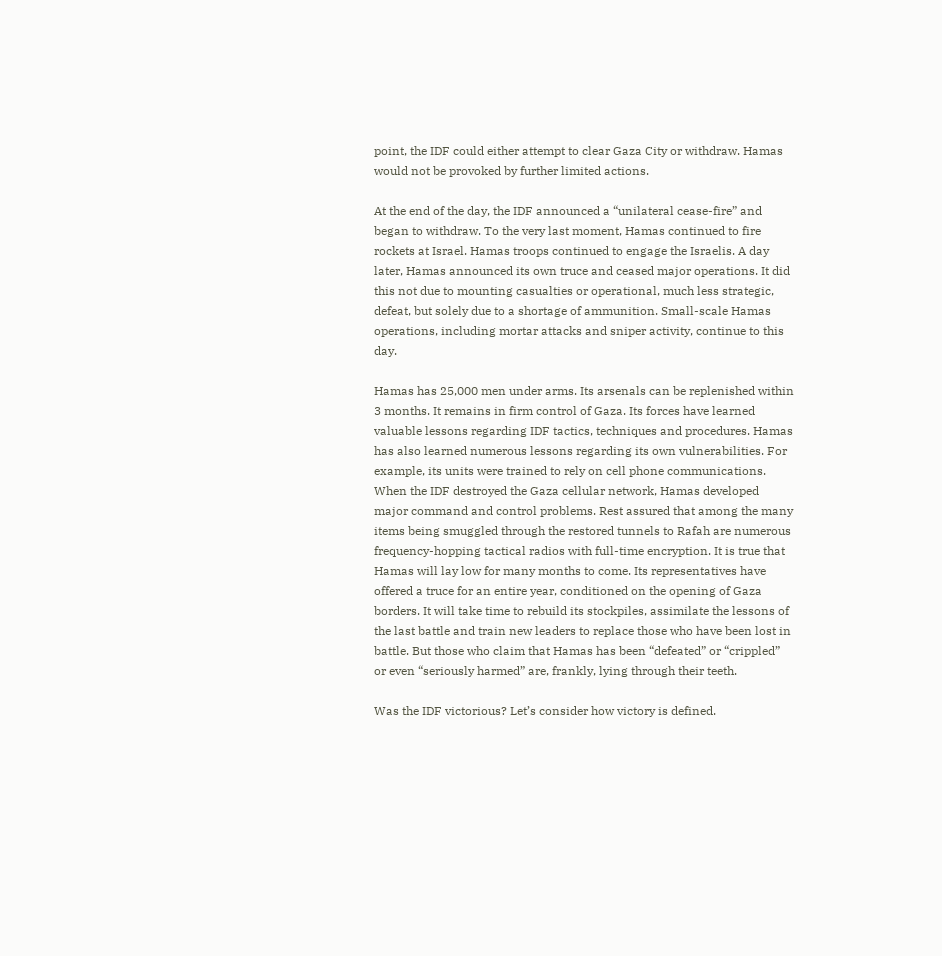point, the IDF could either attempt to clear Gaza City or withdraw. Hamas would not be provoked by further limited actions.

At the end of the day, the IDF announced a “unilateral cease-fire” and began to withdraw. To the very last moment, Hamas continued to fire rockets at Israel. Hamas troops continued to engage the Israelis. A day later, Hamas announced its own truce and ceased major operations. It did this not due to mounting casualties or operational, much less strategic, defeat, but solely due to a shortage of ammunition. Small-scale Hamas operations, including mortar attacks and sniper activity, continue to this day.

Hamas has 25,000 men under arms. Its arsenals can be replenished within 3 months. It remains in firm control of Gaza. Its forces have learned valuable lessons regarding IDF tactics, techniques and procedures. Hamas has also learned numerous lessons regarding its own vulnerabilities. For example, its units were trained to rely on cell phone communications. When the IDF destroyed the Gaza cellular network, Hamas developed major command and control problems. Rest assured that among the many items being smuggled through the restored tunnels to Rafah are numerous frequency-hopping tactical radios with full-time encryption. It is true that Hamas will lay low for many months to come. Its representatives have offered a truce for an entire year, conditioned on the opening of Gaza borders. It will take time to rebuild its stockpiles, assimilate the lessons of the last battle and train new leaders to replace those who have been lost in battle. But those who claim that Hamas has been “defeated” or “crippled” or even “seriously harmed” are, frankly, lying through their teeth.

Was the IDF victorious? Let’s consider how victory is defined.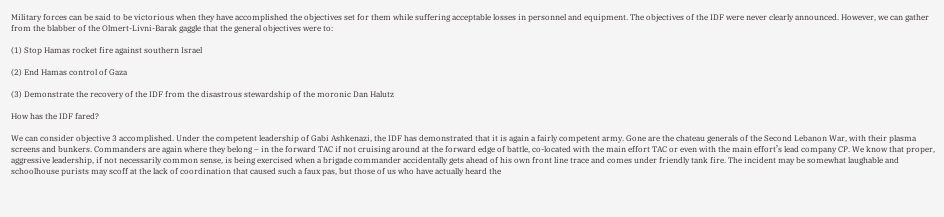Military forces can be said to be victorious when they have accomplished the objectives set for them while suffering acceptable losses in personnel and equipment. The objectives of the IDF were never clearly announced. However, we can gather from the blabber of the Olmert-Livni-Barak gaggle that the general objectives were to:

(1) Stop Hamas rocket fire against southern Israel

(2) End Hamas control of Gaza

(3) Demonstrate the recovery of the IDF from the disastrous stewardship of the moronic Dan Halutz

How has the IDF fared?

We can consider objective 3 accomplished. Under the competent leadership of Gabi Ashkenazi, the IDF has demonstrated that it is again a fairly competent army. Gone are the chateau generals of the Second Lebanon War, with their plasma screens and bunkers. Commanders are again where they belong – in the forward TAC if not cruising around at the forward edge of battle, co-located with the main effort TAC or even with the main effort’s lead company CP. We know that proper, aggressive leadership, if not necessarily common sense, is being exercised when a brigade commander accidentally gets ahead of his own front line trace and comes under friendly tank fire. The incident may be somewhat laughable and schoolhouse purists may scoff at the lack of coordination that caused such a faux pas, but those of us who have actually heard the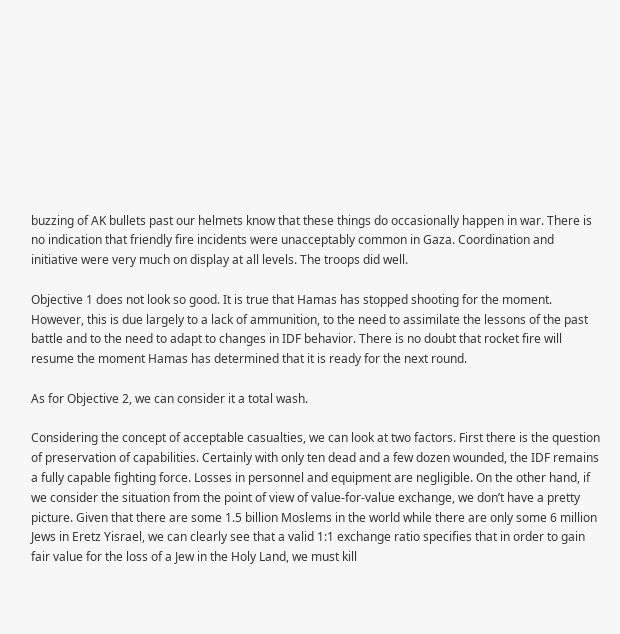buzzing of AK bullets past our helmets know that these things do occasionally happen in war. There is no indication that friendly fire incidents were unacceptably common in Gaza. Coordination and initiative were very much on display at all levels. The troops did well.

Objective 1 does not look so good. It is true that Hamas has stopped shooting for the moment. However, this is due largely to a lack of ammunition, to the need to assimilate the lessons of the past battle and to the need to adapt to changes in IDF behavior. There is no doubt that rocket fire will resume the moment Hamas has determined that it is ready for the next round.

As for Objective 2, we can consider it a total wash.

Considering the concept of acceptable casualties, we can look at two factors. First there is the question of preservation of capabilities. Certainly with only ten dead and a few dozen wounded, the IDF remains a fully capable fighting force. Losses in personnel and equipment are negligible. On the other hand, if we consider the situation from the point of view of value-for-value exchange, we don’t have a pretty picture. Given that there are some 1.5 billion Moslems in the world while there are only some 6 million Jews in Eretz Yisrael, we can clearly see that a valid 1:1 exchange ratio specifies that in order to gain fair value for the loss of a Jew in the Holy Land, we must kill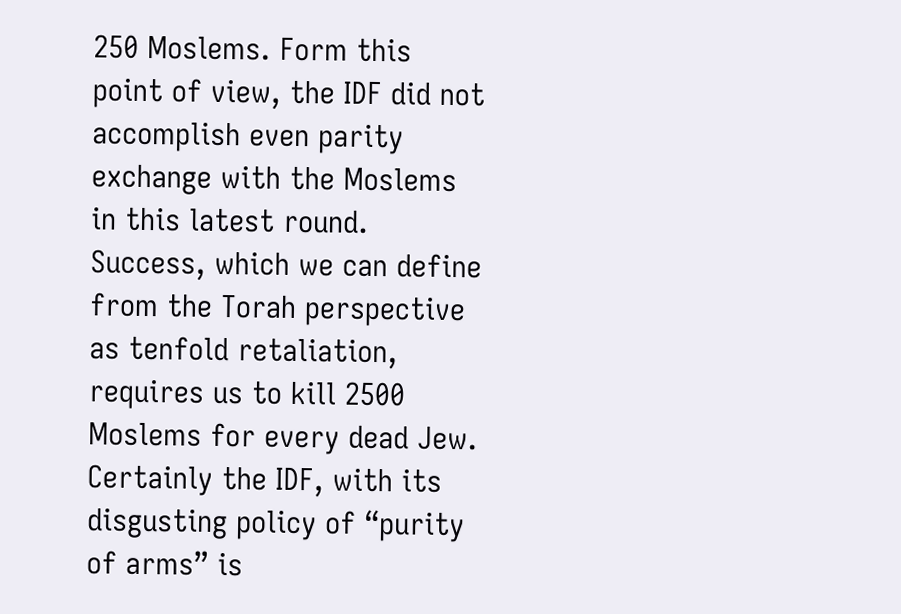250 Moslems. Form this point of view, the IDF did not accomplish even parity exchange with the Moslems in this latest round. Success, which we can define from the Torah perspective as tenfold retaliation, requires us to kill 2500 Moslems for every dead Jew. Certainly the IDF, with its disgusting policy of “purity of arms” is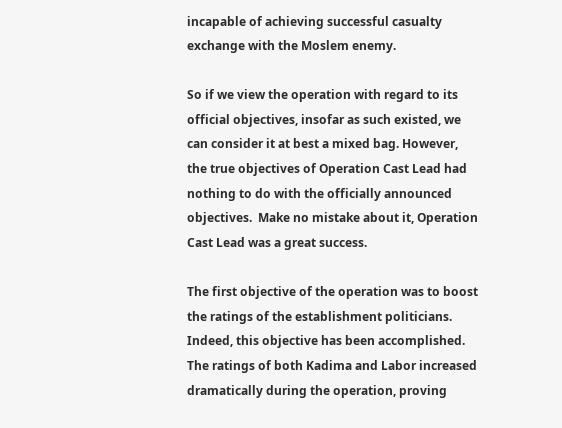incapable of achieving successful casualty exchange with the Moslem enemy.

So if we view the operation with regard to its official objectives, insofar as such existed, we can consider it at best a mixed bag. However, the true objectives of Operation Cast Lead had nothing to do with the officially announced objectives.  Make no mistake about it, Operation Cast Lead was a great success.

The first objective of the operation was to boost the ratings of the establishment politicians. Indeed, this objective has been accomplished. The ratings of both Kadima and Labor increased dramatically during the operation, proving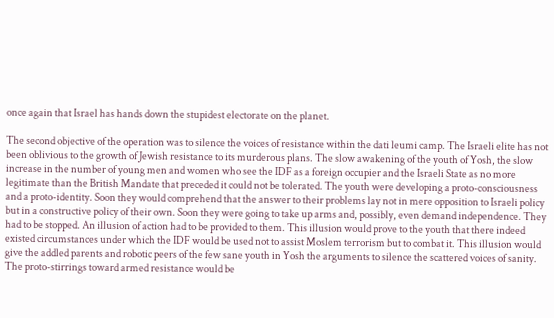once again that Israel has hands down the stupidest electorate on the planet.

The second objective of the operation was to silence the voices of resistance within the dati leumi camp. The Israeli elite has not been oblivious to the growth of Jewish resistance to its murderous plans. The slow awakening of the youth of Yosh, the slow increase in the number of young men and women who see the IDF as a foreign occupier and the Israeli State as no more legitimate than the British Mandate that preceded it could not be tolerated. The youth were developing a proto-consciousness and a proto-identity. Soon they would comprehend that the answer to their problems lay not in mere opposition to Israeli policy but in a constructive policy of their own. Soon they were going to take up arms and, possibly, even demand independence. They had to be stopped. An illusion of action had to be provided to them. This illusion would prove to the youth that there indeed existed circumstances under which the IDF would be used not to assist Moslem terrorism but to combat it. This illusion would give the addled parents and robotic peers of the few sane youth in Yosh the arguments to silence the scattered voices of sanity. The proto-stirrings toward armed resistance would be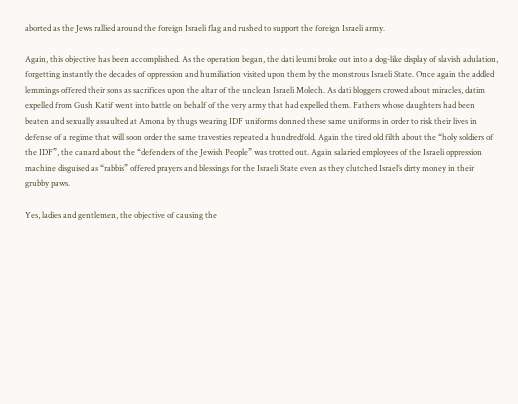aborted as the Jews rallied around the foreign Israeli flag and rushed to support the foreign Israeli army.

Again, this objective has been accomplished. As the operation began, the dati leumi broke out into a dog-like display of slavish adulation, forgetting instantly the decades of oppression and humiliation visited upon them by the monstrous Israeli State. Once again the addled lemmings offered their sons as sacrifices upon the altar of the unclean Israeli Molech. As dati bloggers crowed about miracles, datim expelled from Gush Katif went into battle on behalf of the very army that had expelled them. Fathers whose daughters had been beaten and sexually assaulted at Amona by thugs wearing IDF uniforms donned these same uniforms in order to risk their lives in defense of a regime that will soon order the same travesties repeated a hundredfold. Again the tired old filth about the “holy soldiers of the IDF”, the canard about the “defenders of the Jewish People” was trotted out. Again salaried employees of the Israeli oppression machine disguised as “rabbis” offered prayers and blessings for the Israeli State even as they clutched Israel’s dirty money in their grubby paws.

Yes, ladies and gentlemen, the objective of causing the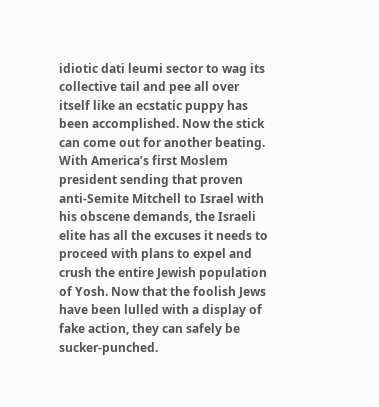idiotic dati leumi sector to wag its collective tail and pee all over itself like an ecstatic puppy has been accomplished. Now the stick can come out for another beating. With America’s first Moslem president sending that proven anti-Semite Mitchell to Israel with his obscene demands, the Israeli elite has all the excuses it needs to proceed with plans to expel and crush the entire Jewish population of Yosh. Now that the foolish Jews have been lulled with a display of fake action, they can safely be sucker-punched.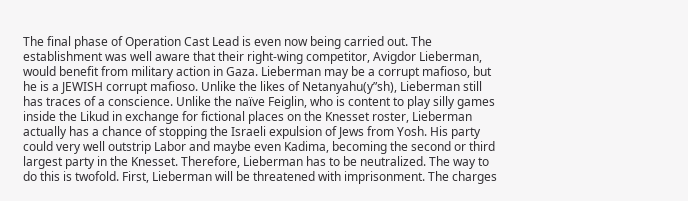The final phase of Operation Cast Lead is even now being carried out. The establishment was well aware that their right-wing competitor, Avigdor Lieberman, would benefit from military action in Gaza. Lieberman may be a corrupt mafioso, but he is a JEWISH corrupt mafioso. Unlike the likes of Netanyahu(y”sh), Lieberman still has traces of a conscience. Unlike the naïve Feiglin, who is content to play silly games inside the Likud in exchange for fictional places on the Knesset roster, Lieberman actually has a chance of stopping the Israeli expulsion of Jews from Yosh. His party could very well outstrip Labor and maybe even Kadima, becoming the second or third largest party in the Knesset. Therefore, Lieberman has to be neutralized. The way to do this is twofold. First, Lieberman will be threatened with imprisonment. The charges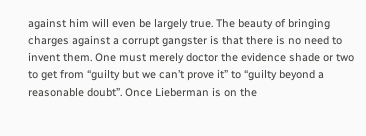against him will even be largely true. The beauty of bringing charges against a corrupt gangster is that there is no need to invent them. One must merely doctor the evidence shade or two to get from “guilty but we can’t prove it” to “guilty beyond a reasonable doubt”. Once Lieberman is on the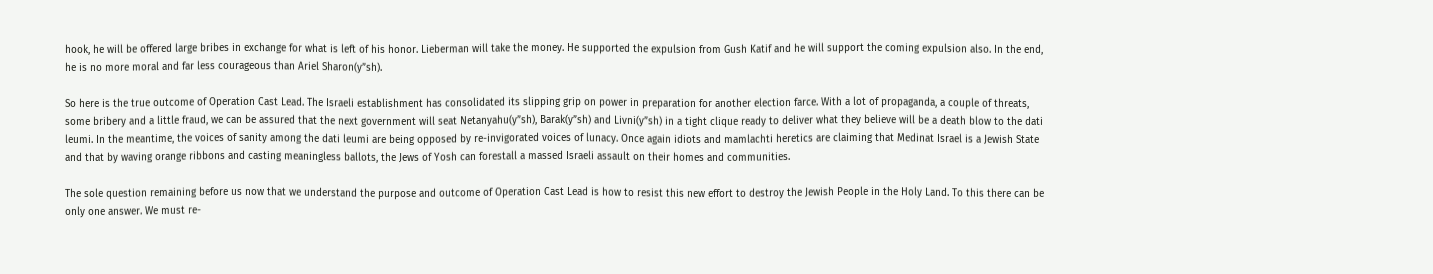hook, he will be offered large bribes in exchange for what is left of his honor. Lieberman will take the money. He supported the expulsion from Gush Katif and he will support the coming expulsion also. In the end, he is no more moral and far less courageous than Ariel Sharon(y”sh).

So here is the true outcome of Operation Cast Lead. The Israeli establishment has consolidated its slipping grip on power in preparation for another election farce. With a lot of propaganda, a couple of threats, some bribery and a little fraud, we can be assured that the next government will seat Netanyahu(y”sh), Barak(y”sh) and Livni(y”sh) in a tight clique ready to deliver what they believe will be a death blow to the dati leumi. In the meantime, the voices of sanity among the dati leumi are being opposed by re-invigorated voices of lunacy. Once again idiots and mamlachti heretics are claiming that Medinat Israel is a Jewish State and that by waving orange ribbons and casting meaningless ballots, the Jews of Yosh can forestall a massed Israeli assault on their homes and communities.

The sole question remaining before us now that we understand the purpose and outcome of Operation Cast Lead is how to resist this new effort to destroy the Jewish People in the Holy Land. To this there can be only one answer. We must re-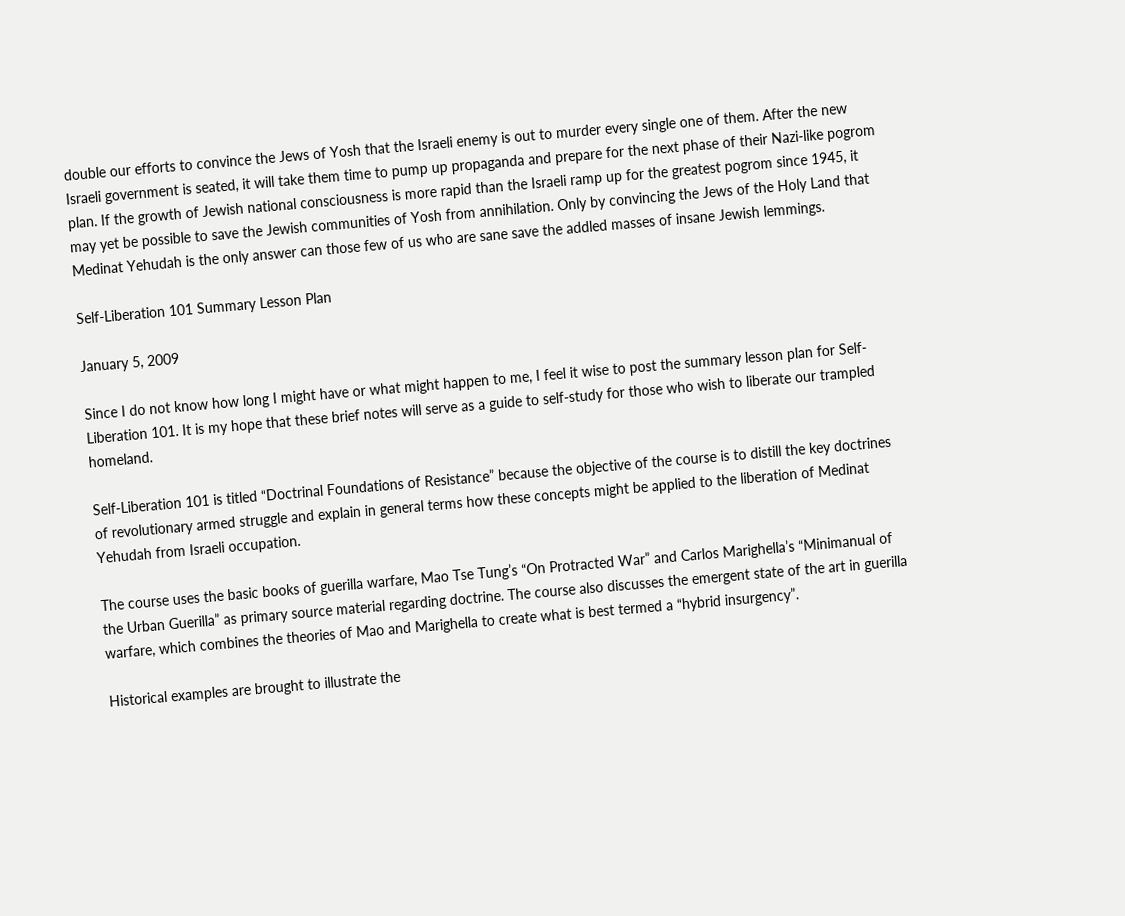double our efforts to convince the Jews of Yosh that the Israeli enemy is out to murder every single one of them. After the new Israeli government is seated, it will take them time to pump up propaganda and prepare for the next phase of their Nazi-like pogrom plan. If the growth of Jewish national consciousness is more rapid than the Israeli ramp up for the greatest pogrom since 1945, it may yet be possible to save the Jewish communities of Yosh from annihilation. Only by convincing the Jews of the Holy Land that Medinat Yehudah is the only answer can those few of us who are sane save the addled masses of insane Jewish lemmings.

Self-Liberation 101 Summary Lesson Plan

January 5, 2009

Since I do not know how long I might have or what might happen to me, I feel it wise to post the summary lesson plan for Self-Liberation 101. It is my hope that these brief notes will serve as a guide to self-study for those who wish to liberate our trampled homeland.

Self-Liberation 101 is titled “Doctrinal Foundations of Resistance” because the objective of the course is to distill the key doctrines of revolutionary armed struggle and explain in general terms how these concepts might be applied to the liberation of Medinat Yehudah from Israeli occupation.

The course uses the basic books of guerilla warfare, Mao Tse Tung’s “On Protracted War” and Carlos Marighella’s “Minimanual of the Urban Guerilla” as primary source material regarding doctrine. The course also discusses the emergent state of the art in guerilla warfare, which combines the theories of Mao and Marighella to create what is best termed a “hybrid insurgency”.

Historical examples are brought to illustrate the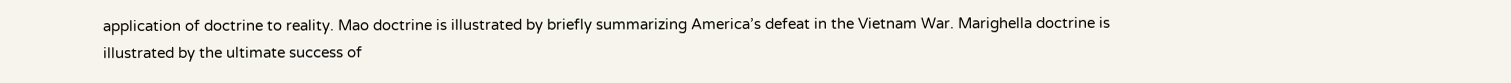application of doctrine to reality. Mao doctrine is illustrated by briefly summarizing America’s defeat in the Vietnam War. Marighella doctrine is illustrated by the ultimate success of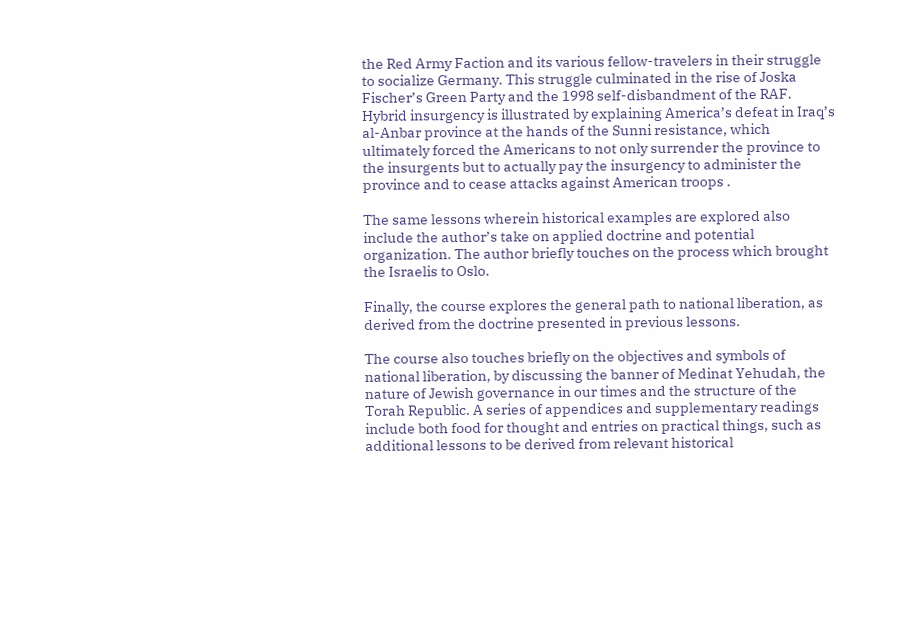the Red Army Faction and its various fellow-travelers in their struggle to socialize Germany. This struggle culminated in the rise of Joska Fischer’s Green Party and the 1998 self-disbandment of the RAF. Hybrid insurgency is illustrated by explaining America’s defeat in Iraq’s al-Anbar province at the hands of the Sunni resistance, which ultimately forced the Americans to not only surrender the province to the insurgents but to actually pay the insurgency to administer the province and to cease attacks against American troops .

The same lessons wherein historical examples are explored also include the author’s take on applied doctrine and potential organization. The author briefly touches on the process which brought the Israelis to Oslo.

Finally, the course explores the general path to national liberation, as derived from the doctrine presented in previous lessons.

The course also touches briefly on the objectives and symbols of national liberation, by discussing the banner of Medinat Yehudah, the nature of Jewish governance in our times and the structure of the Torah Republic. A series of appendices and supplementary readings include both food for thought and entries on practical things, such as additional lessons to be derived from relevant historical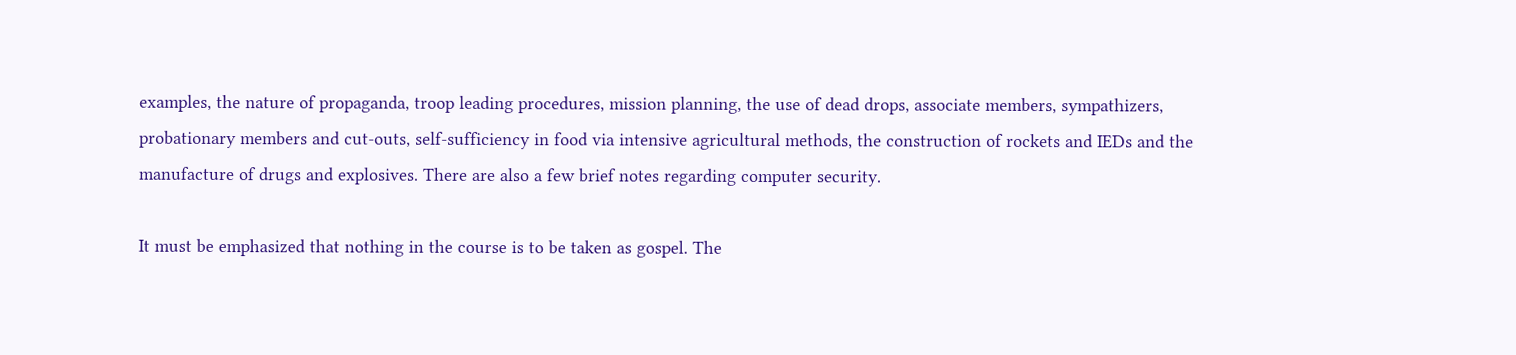examples, the nature of propaganda, troop leading procedures, mission planning, the use of dead drops, associate members, sympathizers, probationary members and cut-outs, self-sufficiency in food via intensive agricultural methods, the construction of rockets and IEDs and the manufacture of drugs and explosives. There are also a few brief notes regarding computer security.

It must be emphasized that nothing in the course is to be taken as gospel. The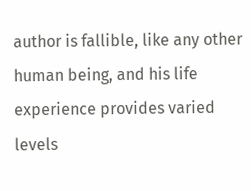author is fallible, like any other human being, and his life experience provides varied levels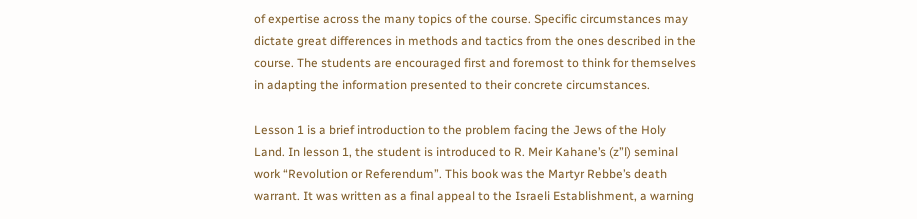of expertise across the many topics of the course. Specific circumstances may dictate great differences in methods and tactics from the ones described in the course. The students are encouraged first and foremost to think for themselves in adapting the information presented to their concrete circumstances.

Lesson 1 is a brief introduction to the problem facing the Jews of the Holy Land. In lesson 1, the student is introduced to R. Meir Kahane’s (z”l) seminal work “Revolution or Referendum”. This book was the Martyr Rebbe’s death warrant. It was written as a final appeal to the Israeli Establishment, a warning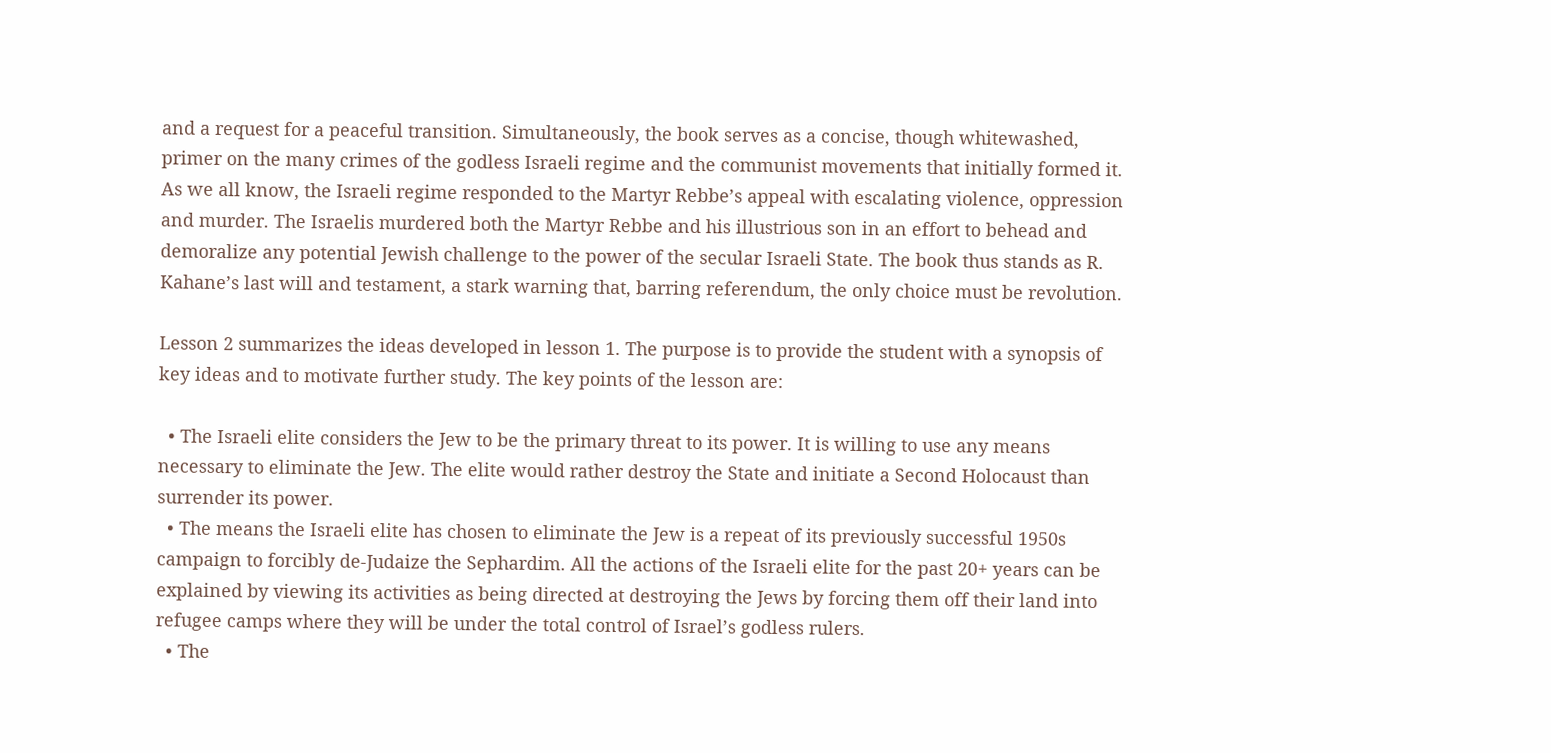and a request for a peaceful transition. Simultaneously, the book serves as a concise, though whitewashed, primer on the many crimes of the godless Israeli regime and the communist movements that initially formed it. As we all know, the Israeli regime responded to the Martyr Rebbe’s appeal with escalating violence, oppression and murder. The Israelis murdered both the Martyr Rebbe and his illustrious son in an effort to behead and demoralize any potential Jewish challenge to the power of the secular Israeli State. The book thus stands as R. Kahane’s last will and testament, a stark warning that, barring referendum, the only choice must be revolution.

Lesson 2 summarizes the ideas developed in lesson 1. The purpose is to provide the student with a synopsis of key ideas and to motivate further study. The key points of the lesson are:

  • The Israeli elite considers the Jew to be the primary threat to its power. It is willing to use any means necessary to eliminate the Jew. The elite would rather destroy the State and initiate a Second Holocaust than surrender its power.
  • The means the Israeli elite has chosen to eliminate the Jew is a repeat of its previously successful 1950s campaign to forcibly de-Judaize the Sephardim. All the actions of the Israeli elite for the past 20+ years can be explained by viewing its activities as being directed at destroying the Jews by forcing them off their land into refugee camps where they will be under the total control of Israel’s godless rulers.
  • The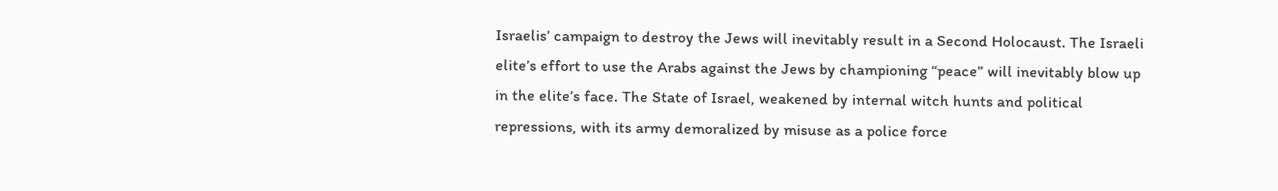Israelis’ campaign to destroy the Jews will inevitably result in a Second Holocaust. The Israeli elite’s effort to use the Arabs against the Jews by championing “peace” will inevitably blow up in the elite’s face. The State of Israel, weakened by internal witch hunts and political repressions, with its army demoralized by misuse as a police force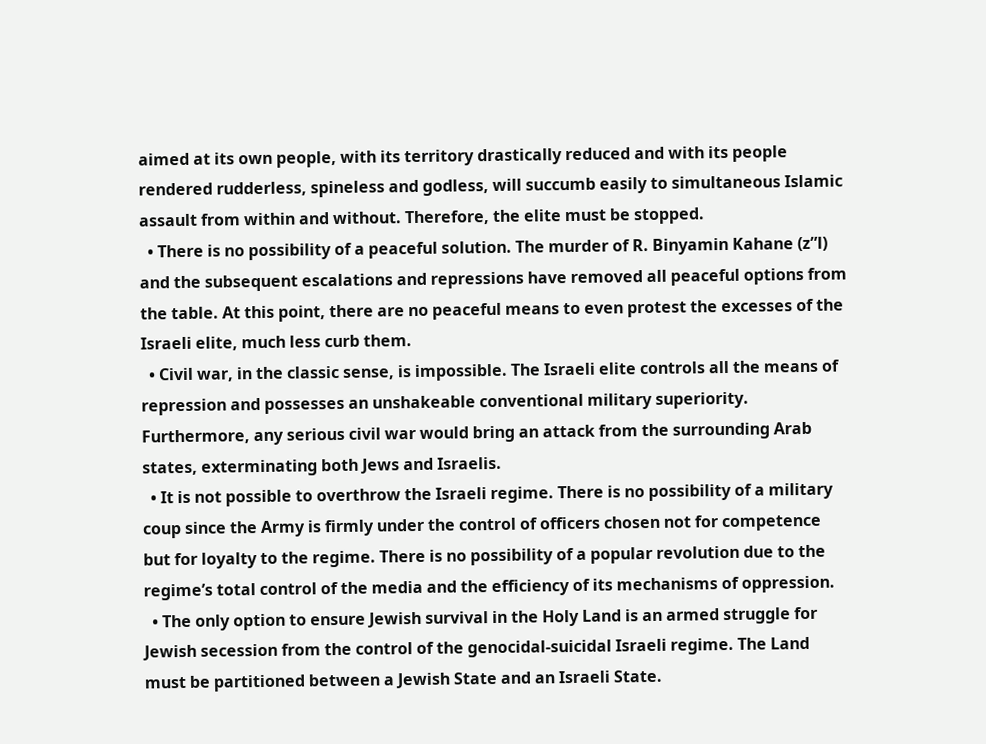aimed at its own people, with its territory drastically reduced and with its people rendered rudderless, spineless and godless, will succumb easily to simultaneous Islamic assault from within and without. Therefore, the elite must be stopped.
  • There is no possibility of a peaceful solution. The murder of R. Binyamin Kahane (z”l) and the subsequent escalations and repressions have removed all peaceful options from the table. At this point, there are no peaceful means to even protest the excesses of the Israeli elite, much less curb them.
  • Civil war, in the classic sense, is impossible. The Israeli elite controls all the means of repression and possesses an unshakeable conventional military superiority. Furthermore, any serious civil war would bring an attack from the surrounding Arab states, exterminating both Jews and Israelis.
  • It is not possible to overthrow the Israeli regime. There is no possibility of a military coup since the Army is firmly under the control of officers chosen not for competence but for loyalty to the regime. There is no possibility of a popular revolution due to the regime’s total control of the media and the efficiency of its mechanisms of oppression.
  • The only option to ensure Jewish survival in the Holy Land is an armed struggle for Jewish secession from the control of the genocidal-suicidal Israeli regime. The Land must be partitioned between a Jewish State and an Israeli State.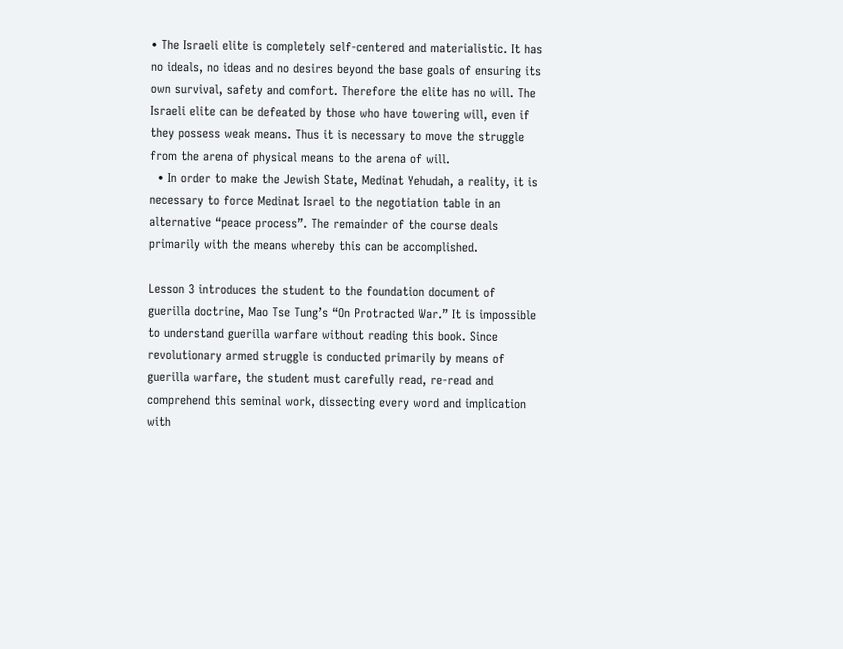• The Israeli elite is completely self-centered and materialistic. It has no ideals, no ideas and no desires beyond the base goals of ensuring its own survival, safety and comfort. Therefore the elite has no will. The Israeli elite can be defeated by those who have towering will, even if they possess weak means. Thus it is necessary to move the struggle from the arena of physical means to the arena of will.
  • In order to make the Jewish State, Medinat Yehudah, a reality, it is necessary to force Medinat Israel to the negotiation table in an alternative “peace process”. The remainder of the course deals primarily with the means whereby this can be accomplished.

Lesson 3 introduces the student to the foundation document of guerilla doctrine, Mao Tse Tung’s “On Protracted War.” It is impossible to understand guerilla warfare without reading this book. Since revolutionary armed struggle is conducted primarily by means of guerilla warfare, the student must carefully read, re-read and comprehend this seminal work, dissecting every word and implication with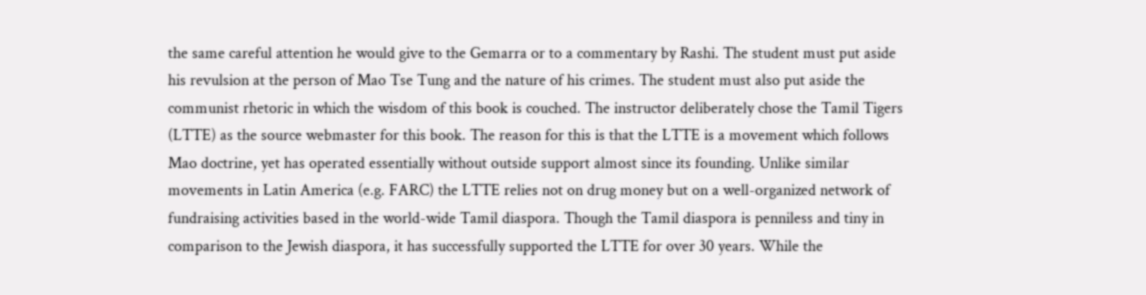the same careful attention he would give to the Gemarra or to a commentary by Rashi. The student must put aside his revulsion at the person of Mao Tse Tung and the nature of his crimes. The student must also put aside the communist rhetoric in which the wisdom of this book is couched. The instructor deliberately chose the Tamil Tigers (LTTE) as the source webmaster for this book. The reason for this is that the LTTE is a movement which follows Mao doctrine, yet has operated essentially without outside support almost since its founding. Unlike similar movements in Latin America (e.g. FARC) the LTTE relies not on drug money but on a well-organized network of fundraising activities based in the world-wide Tamil diaspora. Though the Tamil diaspora is penniless and tiny in comparison to the Jewish diaspora, it has successfully supported the LTTE for over 30 years. While the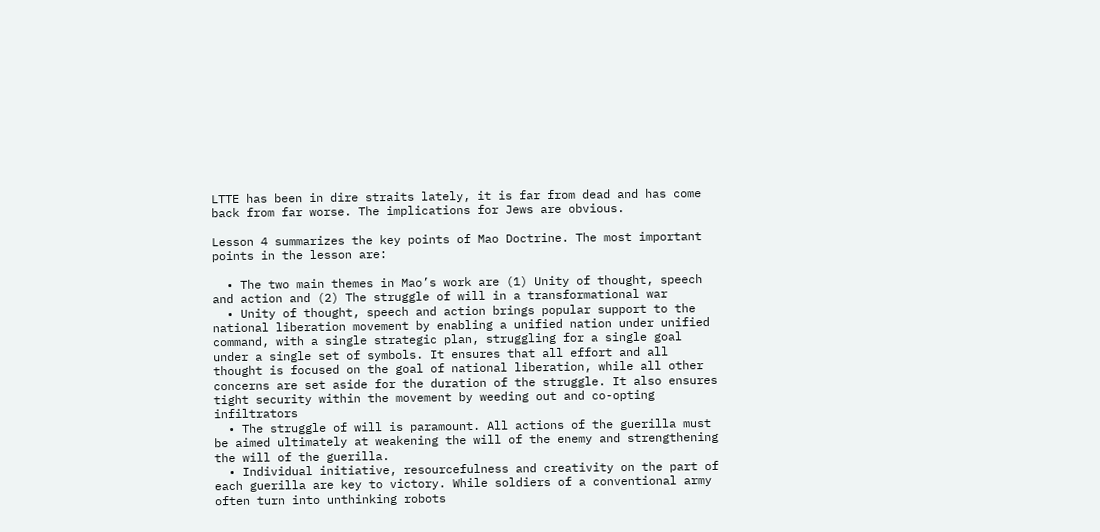LTTE has been in dire straits lately, it is far from dead and has come back from far worse. The implications for Jews are obvious.

Lesson 4 summarizes the key points of Mao Doctrine. The most important points in the lesson are:

  • The two main themes in Mao’s work are (1) Unity of thought, speech and action and (2) The struggle of will in a transformational war
  • Unity of thought, speech and action brings popular support to the national liberation movement by enabling a unified nation under unified command, with a single strategic plan, struggling for a single goal under a single set of symbols. It ensures that all effort and all thought is focused on the goal of national liberation, while all other concerns are set aside for the duration of the struggle. It also ensures tight security within the movement by weeding out and co-opting infiltrators
  • The struggle of will is paramount. All actions of the guerilla must be aimed ultimately at weakening the will of the enemy and strengthening the will of the guerilla.
  • Individual initiative, resourcefulness and creativity on the part of each guerilla are key to victory. While soldiers of a conventional army often turn into unthinking robots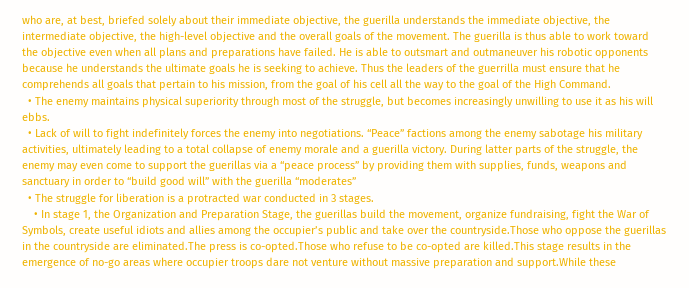who are, at best, briefed solely about their immediate objective, the guerilla understands the immediate objective, the intermediate objective, the high-level objective and the overall goals of the movement. The guerilla is thus able to work toward the objective even when all plans and preparations have failed. He is able to outsmart and outmaneuver his robotic opponents because he understands the ultimate goals he is seeking to achieve. Thus the leaders of the guerrilla must ensure that he comprehends all goals that pertain to his mission, from the goal of his cell all the way to the goal of the High Command.
  • The enemy maintains physical superiority through most of the struggle, but becomes increasingly unwilling to use it as his will ebbs.
  • Lack of will to fight indefinitely forces the enemy into negotiations. “Peace” factions among the enemy sabotage his military activities, ultimately leading to a total collapse of enemy morale and a guerilla victory. During latter parts of the struggle, the enemy may even come to support the guerillas via a “peace process” by providing them with supplies, funds, weapons and sanctuary in order to “build good will” with the guerilla “moderates”
  • The struggle for liberation is a protracted war conducted in 3 stages.
    • In stage 1, the Organization and Preparation Stage, the guerillas build the movement, organize fundraising, fight the War of Symbols, create useful idiots and allies among the occupier’s public and take over the countryside.Those who oppose the guerillas in the countryside are eliminated.The press is co-opted.Those who refuse to be co-opted are killed.This stage results in the emergence of no-go areas where occupier troops dare not venture without massive preparation and support.While these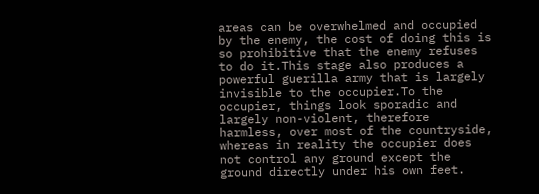areas can be overwhelmed and occupied by the enemy, the cost of doing this is so prohibitive that the enemy refuses to do it.This stage also produces a powerful guerilla army that is largely invisible to the occupier.To the occupier, things look sporadic and largely non-violent, therefore harmless, over most of the countryside, whereas in reality the occupier does not control any ground except the ground directly under his own feet.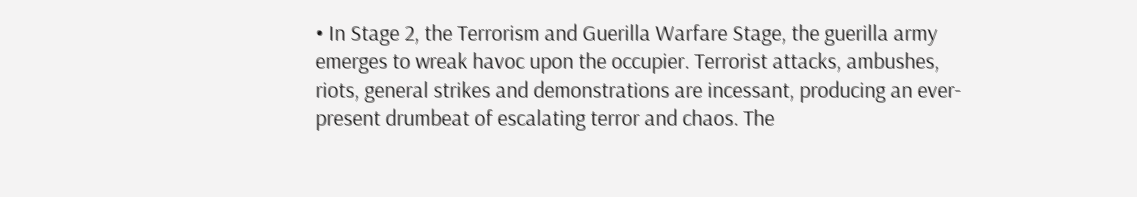• In Stage 2, the Terrorism and Guerilla Warfare Stage, the guerilla army emerges to wreak havoc upon the occupier. Terrorist attacks, ambushes, riots, general strikes and demonstrations are incessant, producing an ever-present drumbeat of escalating terror and chaos. The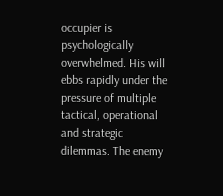occupier is psychologically overwhelmed. His will ebbs rapidly under the pressure of multiple tactical, operational and strategic dilemmas. The enemy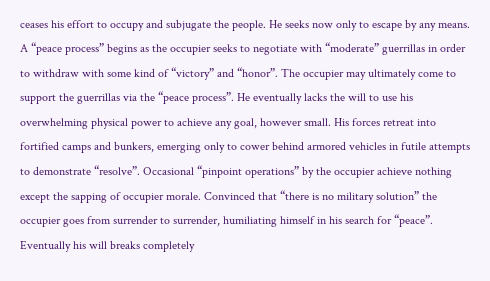ceases his effort to occupy and subjugate the people. He seeks now only to escape by any means. A “peace process” begins as the occupier seeks to negotiate with “moderate” guerrillas in order to withdraw with some kind of “victory” and “honor”. The occupier may ultimately come to support the guerrillas via the “peace process”. He eventually lacks the will to use his overwhelming physical power to achieve any goal, however small. His forces retreat into fortified camps and bunkers, emerging only to cower behind armored vehicles in futile attempts to demonstrate “resolve”. Occasional “pinpoint operations” by the occupier achieve nothing except the sapping of occupier morale. Convinced that “there is no military solution” the occupier goes from surrender to surrender, humiliating himself in his search for “peace”. Eventually his will breaks completely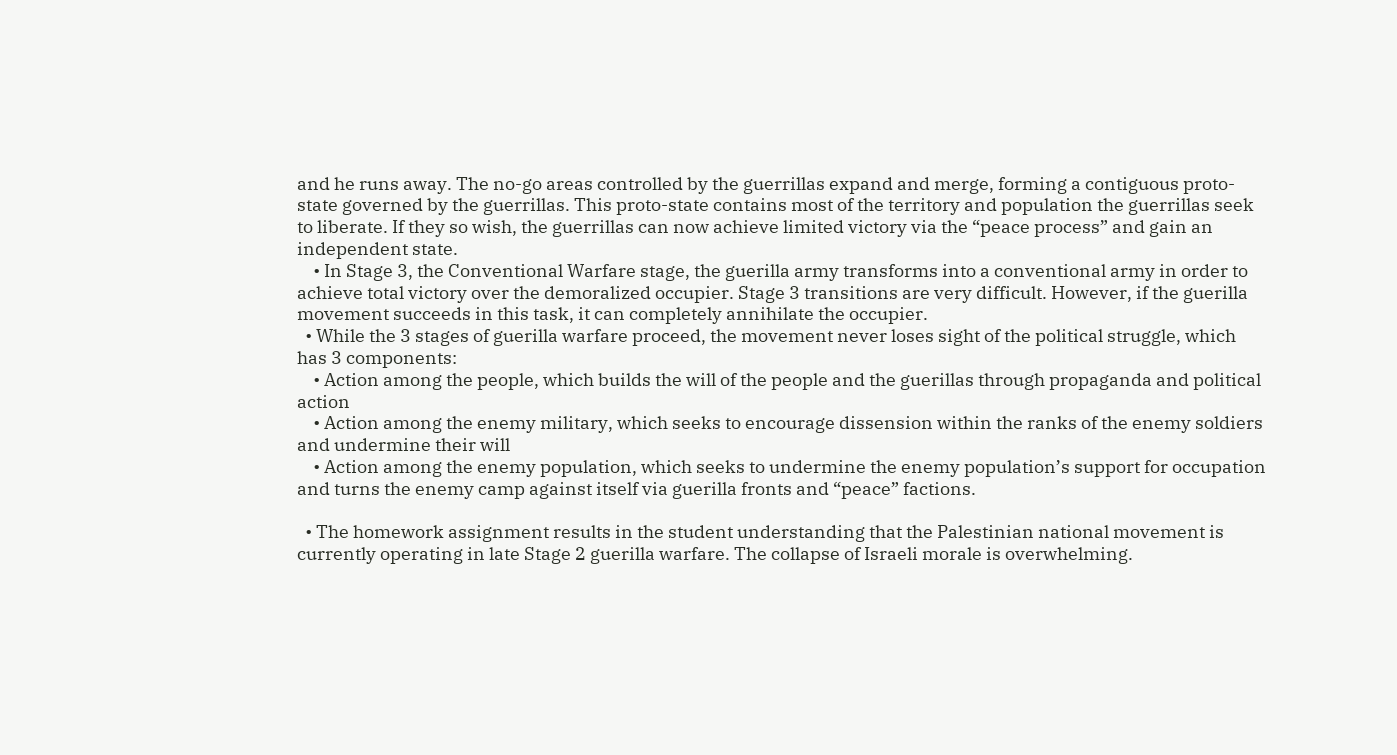and he runs away. The no-go areas controlled by the guerrillas expand and merge, forming a contiguous proto-state governed by the guerrillas. This proto-state contains most of the territory and population the guerrillas seek to liberate. If they so wish, the guerrillas can now achieve limited victory via the “peace process” and gain an independent state.
    • In Stage 3, the Conventional Warfare stage, the guerilla army transforms into a conventional army in order to achieve total victory over the demoralized occupier. Stage 3 transitions are very difficult. However, if the guerilla movement succeeds in this task, it can completely annihilate the occupier.
  • While the 3 stages of guerilla warfare proceed, the movement never loses sight of the political struggle, which has 3 components:
    • Action among the people, which builds the will of the people and the guerillas through propaganda and political action
    • Action among the enemy military, which seeks to encourage dissension within the ranks of the enemy soldiers and undermine their will
    • Action among the enemy population, which seeks to undermine the enemy population’s support for occupation and turns the enemy camp against itself via guerilla fronts and “peace” factions.

  • The homework assignment results in the student understanding that the Palestinian national movement is currently operating in late Stage 2 guerilla warfare. The collapse of Israeli morale is overwhelming.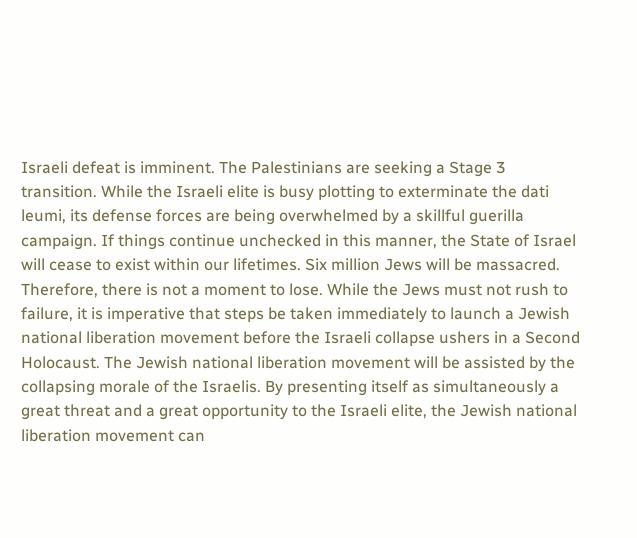Israeli defeat is imminent. The Palestinians are seeking a Stage 3 transition. While the Israeli elite is busy plotting to exterminate the dati leumi, its defense forces are being overwhelmed by a skillful guerilla campaign. If things continue unchecked in this manner, the State of Israel will cease to exist within our lifetimes. Six million Jews will be massacred. Therefore, there is not a moment to lose. While the Jews must not rush to failure, it is imperative that steps be taken immediately to launch a Jewish national liberation movement before the Israeli collapse ushers in a Second Holocaust. The Jewish national liberation movement will be assisted by the collapsing morale of the Israelis. By presenting itself as simultaneously a great threat and a great opportunity to the Israeli elite, the Jewish national liberation movement can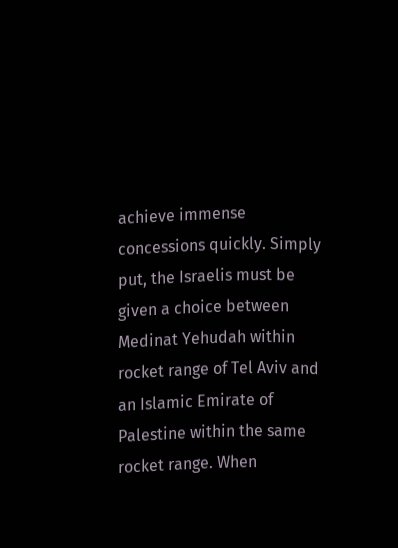achieve immense concessions quickly. Simply put, the Israelis must be given a choice between Medinat Yehudah within rocket range of Tel Aviv and an Islamic Emirate of Palestine within the same rocket range. When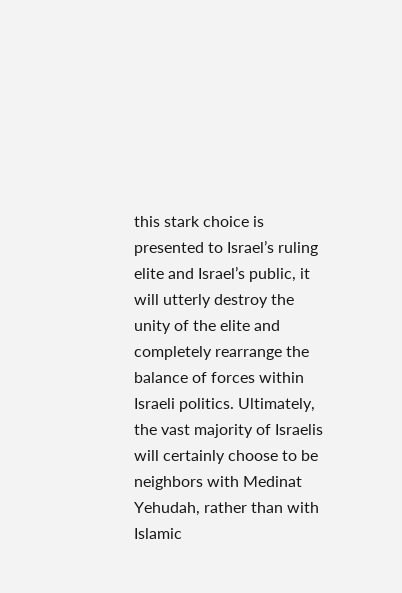this stark choice is presented to Israel’s ruling elite and Israel’s public, it will utterly destroy the unity of the elite and completely rearrange the balance of forces within Israeli politics. Ultimately, the vast majority of Israelis will certainly choose to be neighbors with Medinat Yehudah, rather than with Islamic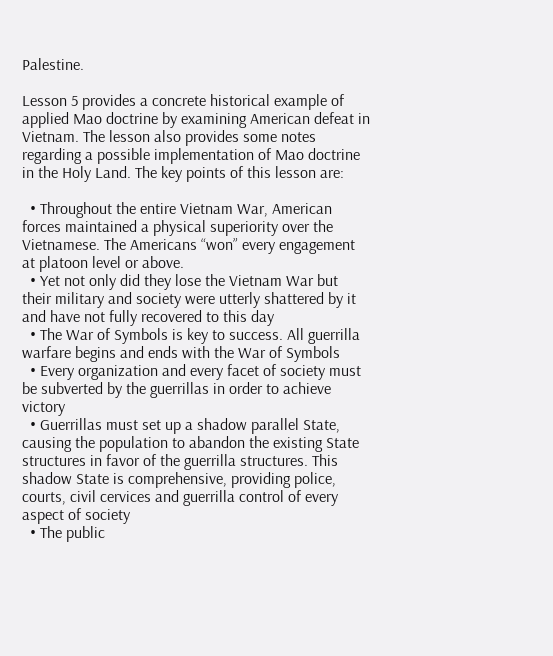Palestine.

Lesson 5 provides a concrete historical example of applied Mao doctrine by examining American defeat in Vietnam. The lesson also provides some notes regarding a possible implementation of Mao doctrine in the Holy Land. The key points of this lesson are:

  • Throughout the entire Vietnam War, American forces maintained a physical superiority over the Vietnamese. The Americans “won” every engagement at platoon level or above.
  • Yet not only did they lose the Vietnam War but their military and society were utterly shattered by it and have not fully recovered to this day
  • The War of Symbols is key to success. All guerrilla warfare begins and ends with the War of Symbols
  • Every organization and every facet of society must be subverted by the guerrillas in order to achieve victory
  • Guerrillas must set up a shadow parallel State, causing the population to abandon the existing State structures in favor of the guerrilla structures. This shadow State is comprehensive, providing police, courts, civil cervices and guerrilla control of every aspect of society
  • The public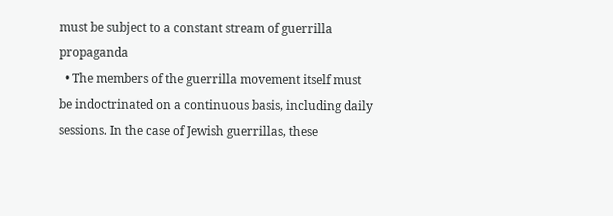must be subject to a constant stream of guerrilla propaganda
  • The members of the guerrilla movement itself must be indoctrinated on a continuous basis, including daily sessions. In the case of Jewish guerrillas, these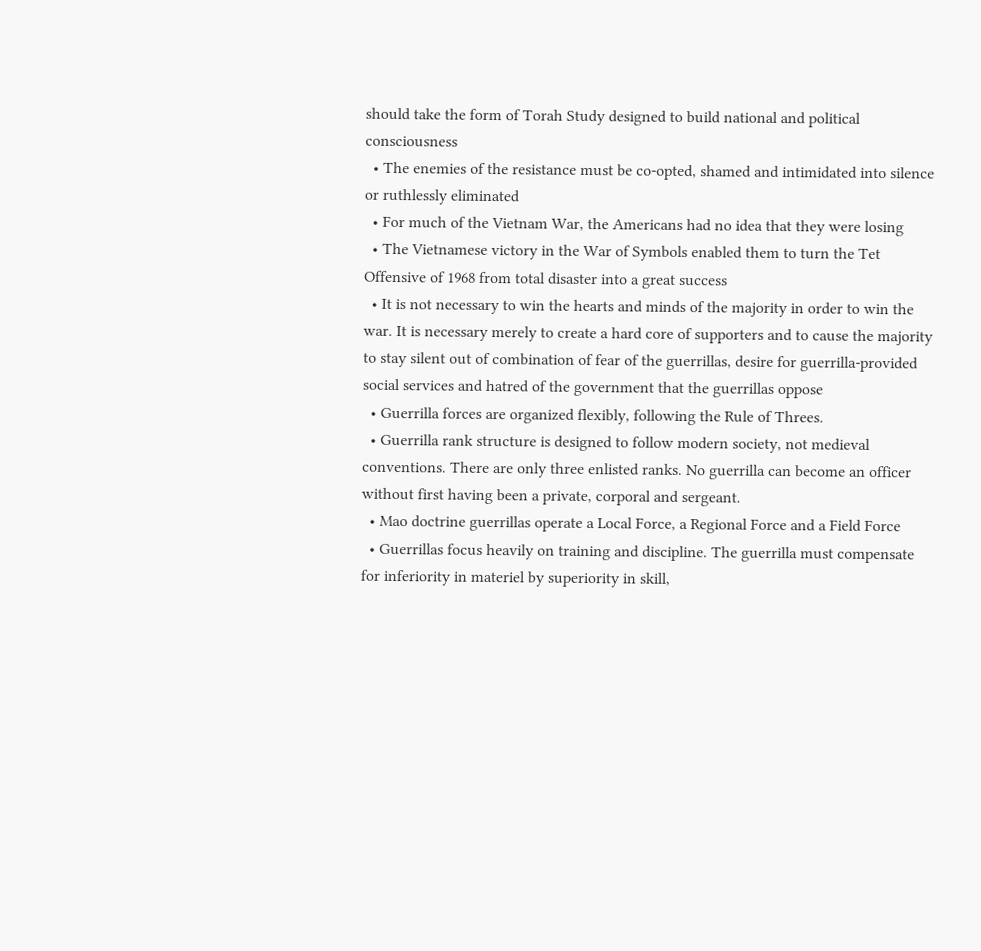should take the form of Torah Study designed to build national and political consciousness
  • The enemies of the resistance must be co-opted, shamed and intimidated into silence or ruthlessly eliminated
  • For much of the Vietnam War, the Americans had no idea that they were losing
  • The Vietnamese victory in the War of Symbols enabled them to turn the Tet Offensive of 1968 from total disaster into a great success
  • It is not necessary to win the hearts and minds of the majority in order to win the war. It is necessary merely to create a hard core of supporters and to cause the majority to stay silent out of combination of fear of the guerrillas, desire for guerrilla-provided social services and hatred of the government that the guerrillas oppose
  • Guerrilla forces are organized flexibly, following the Rule of Threes.
  • Guerrilla rank structure is designed to follow modern society, not medieval conventions. There are only three enlisted ranks. No guerrilla can become an officer without first having been a private, corporal and sergeant.
  • Mao doctrine guerrillas operate a Local Force, a Regional Force and a Field Force
  • Guerrillas focus heavily on training and discipline. The guerrilla must compensate for inferiority in materiel by superiority in skill,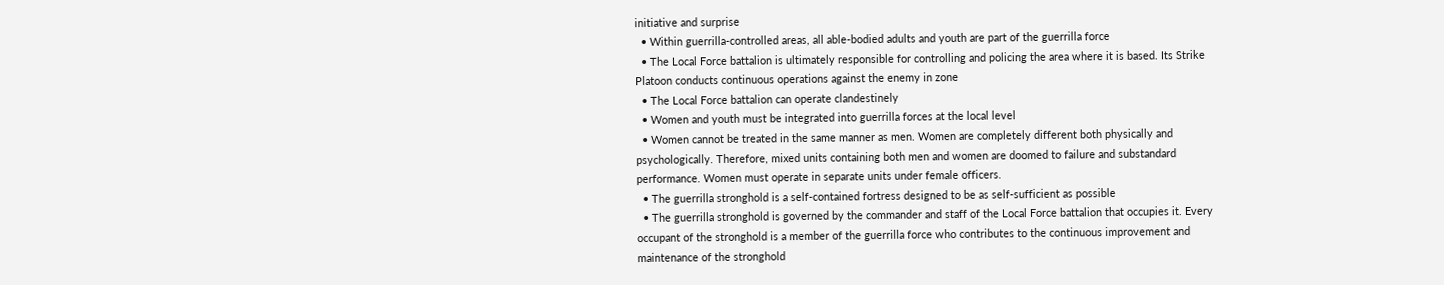initiative and surprise
  • Within guerrilla-controlled areas, all able-bodied adults and youth are part of the guerrilla force
  • The Local Force battalion is ultimately responsible for controlling and policing the area where it is based. Its Strike Platoon conducts continuous operations against the enemy in zone
  • The Local Force battalion can operate clandestinely
  • Women and youth must be integrated into guerrilla forces at the local level
  • Women cannot be treated in the same manner as men. Women are completely different both physically and psychologically. Therefore, mixed units containing both men and women are doomed to failure and substandard performance. Women must operate in separate units under female officers.
  • The guerrilla stronghold is a self-contained fortress designed to be as self-sufficient as possible
  • The guerrilla stronghold is governed by the commander and staff of the Local Force battalion that occupies it. Every occupant of the stronghold is a member of the guerrilla force who contributes to the continuous improvement and maintenance of the stronghold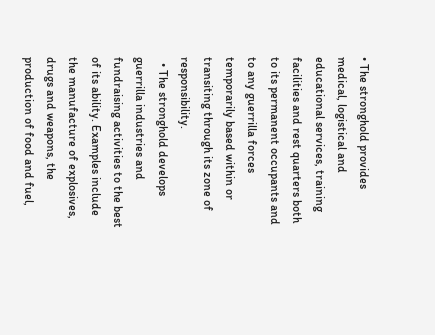• The stronghold provides medical, logistical and educational services, training facilities and rest quarters both to its permanent occupants and to any guerrilla forces temporarily based within or transiting through its zone of responsibility.
  • The stronghold develops guerrilla industries and fundraising activities to the best of its ability. Examples include the manufacture of explosives, drugs and weapons, the production of food and fuel,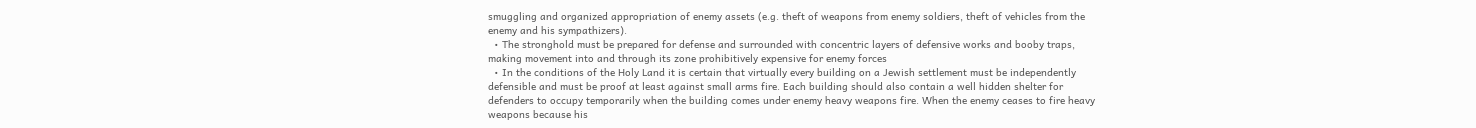smuggling and organized appropriation of enemy assets (e.g. theft of weapons from enemy soldiers, theft of vehicles from the enemy and his sympathizers).
  • The stronghold must be prepared for defense and surrounded with concentric layers of defensive works and booby traps, making movement into and through its zone prohibitively expensive for enemy forces
  • In the conditions of the Holy Land it is certain that virtually every building on a Jewish settlement must be independently defensible and must be proof at least against small arms fire. Each building should also contain a well hidden shelter for defenders to occupy temporarily when the building comes under enemy heavy weapons fire. When the enemy ceases to fire heavy weapons because his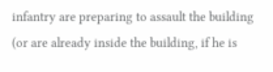infantry are preparing to assault the building (or are already inside the building, if he is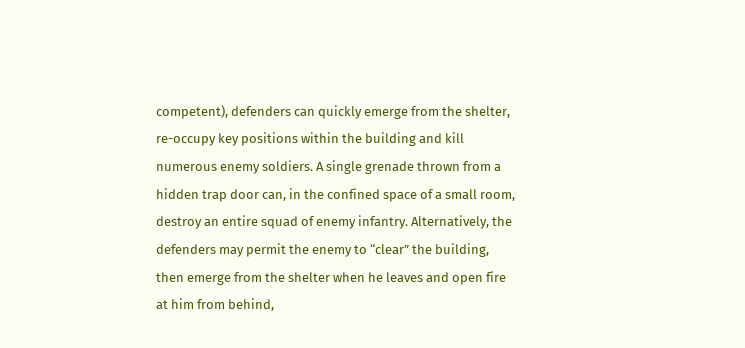competent), defenders can quickly emerge from the shelter, re-occupy key positions within the building and kill numerous enemy soldiers. A single grenade thrown from a hidden trap door can, in the confined space of a small room, destroy an entire squad of enemy infantry. Alternatively, the defenders may permit the enemy to “clear” the building, then emerge from the shelter when he leaves and open fire at him from behind,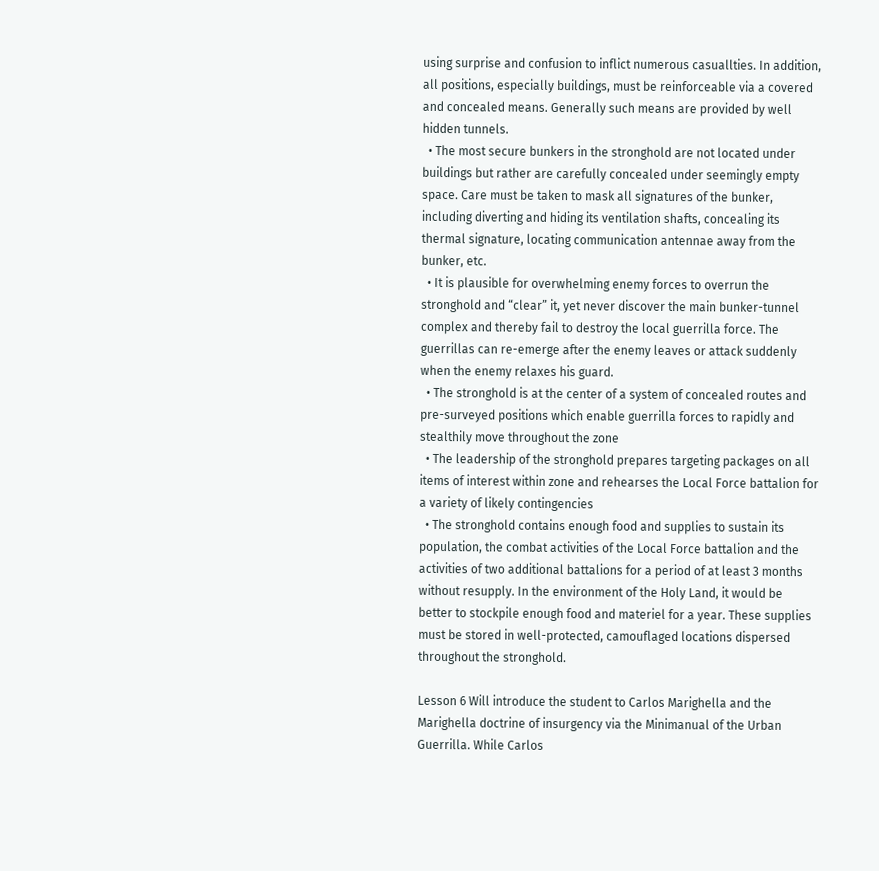using surprise and confusion to inflict numerous casuallties. In addition, all positions, especially buildings, must be reinforceable via a covered and concealed means. Generally such means are provided by well hidden tunnels.
  • The most secure bunkers in the stronghold are not located under buildings but rather are carefully concealed under seemingly empty space. Care must be taken to mask all signatures of the bunker, including diverting and hiding its ventilation shafts, concealing its thermal signature, locating communication antennae away from the bunker, etc.
  • It is plausible for overwhelming enemy forces to overrun the stronghold and “clear” it, yet never discover the main bunker-tunnel complex and thereby fail to destroy the local guerrilla force. The guerrillas can re-emerge after the enemy leaves or attack suddenly when the enemy relaxes his guard.
  • The stronghold is at the center of a system of concealed routes and pre-surveyed positions which enable guerrilla forces to rapidly and stealthily move throughout the zone
  • The leadership of the stronghold prepares targeting packages on all items of interest within zone and rehearses the Local Force battalion for a variety of likely contingencies
  • The stronghold contains enough food and supplies to sustain its population, the combat activities of the Local Force battalion and the activities of two additional battalions for a period of at least 3 months without resupply. In the environment of the Holy Land, it would be better to stockpile enough food and materiel for a year. These supplies must be stored in well-protected, camouflaged locations dispersed throughout the stronghold.

Lesson 6 Will introduce the student to Carlos Marighella and the Marighella doctrine of insurgency via the Minimanual of the Urban Guerrilla. While Carlos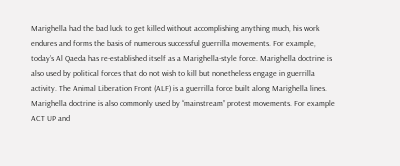Marighella had the bad luck to get killed without accomplishing anything much, his work endures and forms the basis of numerous successful guerrilla movements. For example, today’s Al Qaeda has re-established itself as a Marighella-style force. Marighella doctrine is also used by political forces that do not wish to kill but nonetheless engage in guerrilla activity. The Animal Liberation Front (ALF) is a guerrilla force built along Marighella lines. Marighella doctrine is also commonly used by “mainstream” protest movements. For example ACT UP and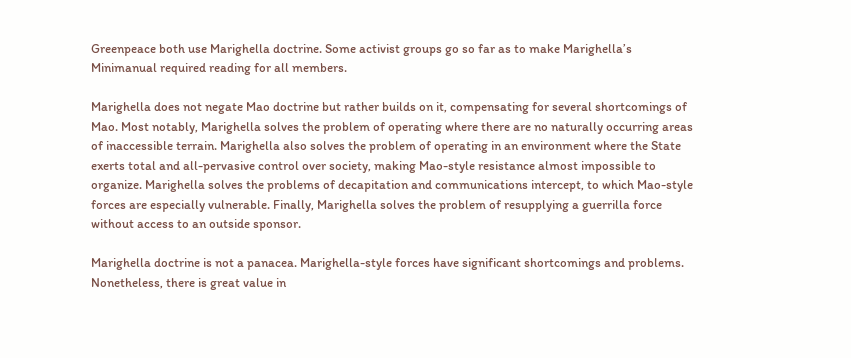Greenpeace both use Marighella doctrine. Some activist groups go so far as to make Marighella’s Minimanual required reading for all members.

Marighella does not negate Mao doctrine but rather builds on it, compensating for several shortcomings of Mao. Most notably, Marighella solves the problem of operating where there are no naturally occurring areas of inaccessible terrain. Marighella also solves the problem of operating in an environment where the State exerts total and all-pervasive control over society, making Mao-style resistance almost impossible to organize. Marighella solves the problems of decapitation and communications intercept, to which Mao-style forces are especially vulnerable. Finally, Marighella solves the problem of resupplying a guerrilla force without access to an outside sponsor.

Marighella doctrine is not a panacea. Marighella-style forces have significant shortcomings and problems. Nonetheless, there is great value in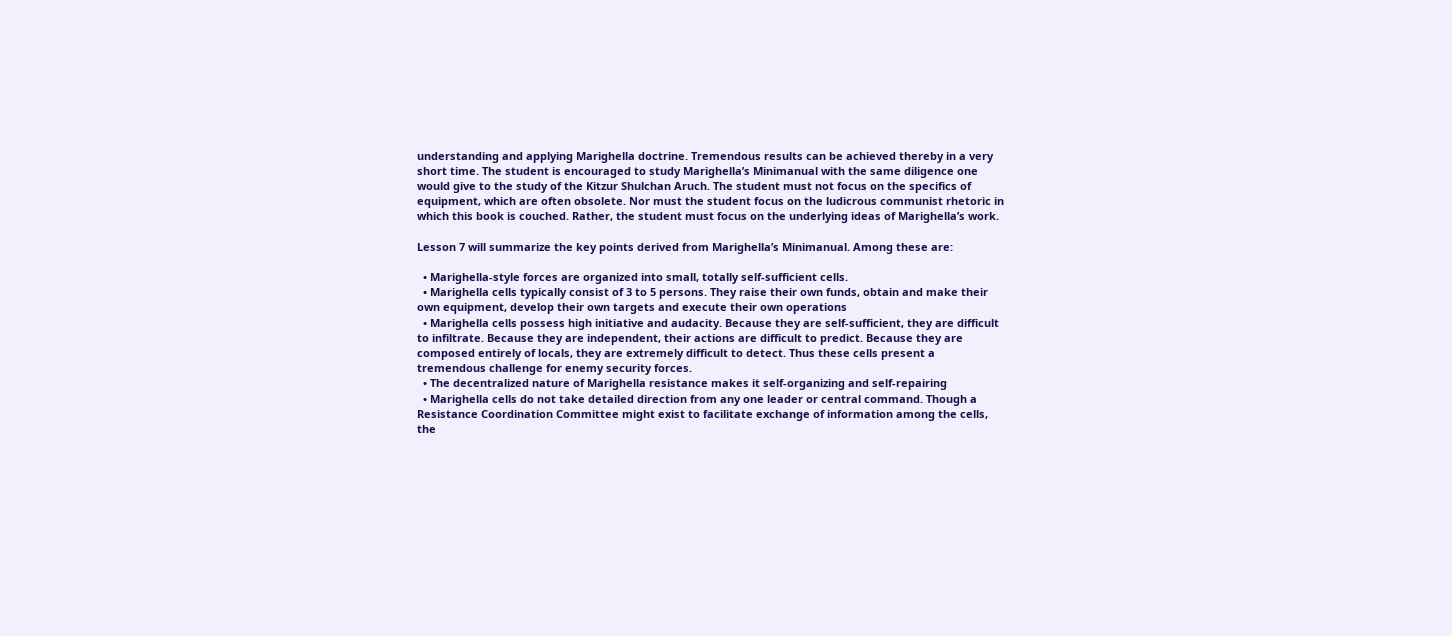understanding and applying Marighella doctrine. Tremendous results can be achieved thereby in a very short time. The student is encouraged to study Marighella’s Minimanual with the same diligence one would give to the study of the Kitzur Shulchan Aruch. The student must not focus on the specifics of equipment, which are often obsolete. Nor must the student focus on the ludicrous communist rhetoric in which this book is couched. Rather, the student must focus on the underlying ideas of Marighella’s work.

Lesson 7 will summarize the key points derived from Marighella’s Minimanual. Among these are:

  • Marighella-style forces are organized into small, totally self-sufficient cells.
  • Marighella cells typically consist of 3 to 5 persons. They raise their own funds, obtain and make their own equipment, develop their own targets and execute their own operations
  • Marighella cells possess high initiative and audacity. Because they are self-sufficient, they are difficult to infiltrate. Because they are independent, their actions are difficult to predict. Because they are composed entirely of locals, they are extremely difficult to detect. Thus these cells present a tremendous challenge for enemy security forces.
  • The decentralized nature of Marighella resistance makes it self-organizing and self-repairing
  • Marighella cells do not take detailed direction from any one leader or central command. Though a Resistance Coordination Committee might exist to facilitate exchange of information among the cells, the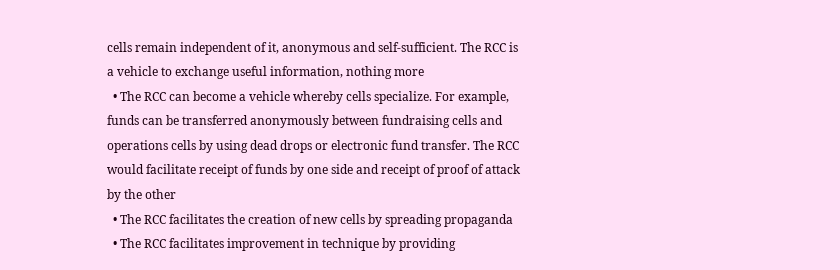cells remain independent of it, anonymous and self-sufficient. The RCC is a vehicle to exchange useful information, nothing more
  • The RCC can become a vehicle whereby cells specialize. For example, funds can be transferred anonymously between fundraising cells and operations cells by using dead drops or electronic fund transfer. The RCC would facilitate receipt of funds by one side and receipt of proof of attack by the other
  • The RCC facilitates the creation of new cells by spreading propaganda
  • The RCC facilitates improvement in technique by providing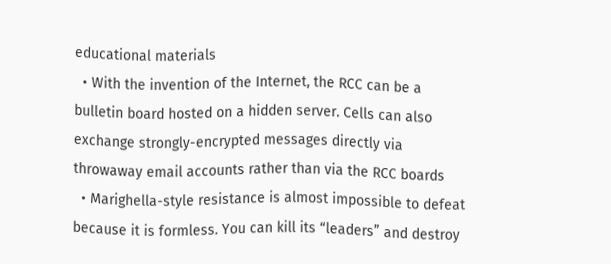educational materials
  • With the invention of the Internet, the RCC can be a bulletin board hosted on a hidden server. Cells can also exchange strongly-encrypted messages directly via throwaway email accounts rather than via the RCC boards
  • Marighella-style resistance is almost impossible to defeat because it is formless. You can kill its “leaders” and destroy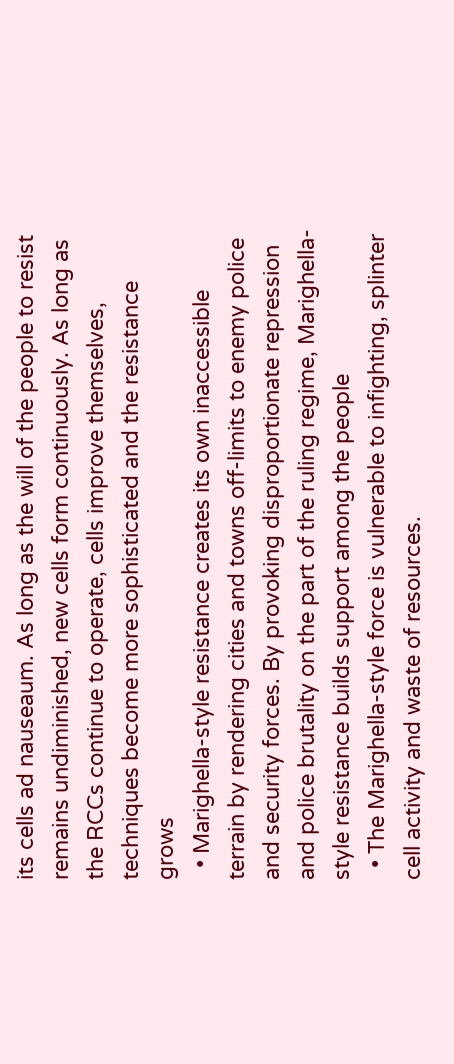its cells ad nauseaum. As long as the will of the people to resist remains undiminished, new cells form continuously. As long as the RCCs continue to operate, cells improve themselves, techniques become more sophisticated and the resistance grows
  • Marighella-style resistance creates its own inaccessible terrain by rendering cities and towns off-limits to enemy police and security forces. By provoking disproportionate repression and police brutality on the part of the ruling regime, Marighella-style resistance builds support among the people
  • The Marighella-style force is vulnerable to infighting, splinter cell activity and waste of resources.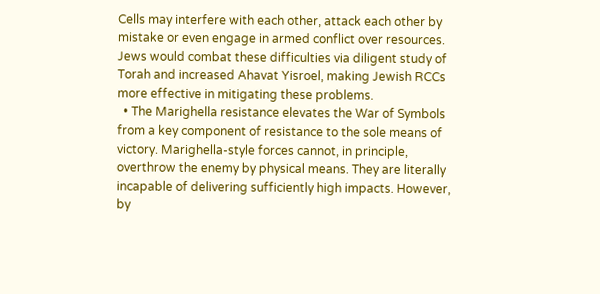Cells may interfere with each other, attack each other by mistake or even engage in armed conflict over resources. Jews would combat these difficulties via diligent study of Torah and increased Ahavat Yisroel, making Jewish RCCs more effective in mitigating these problems.
  • The Marighella resistance elevates the War of Symbols from a key component of resistance to the sole means of victory. Marighella-style forces cannot, in principle, overthrow the enemy by physical means. They are literally incapable of delivering sufficiently high impacts. However, by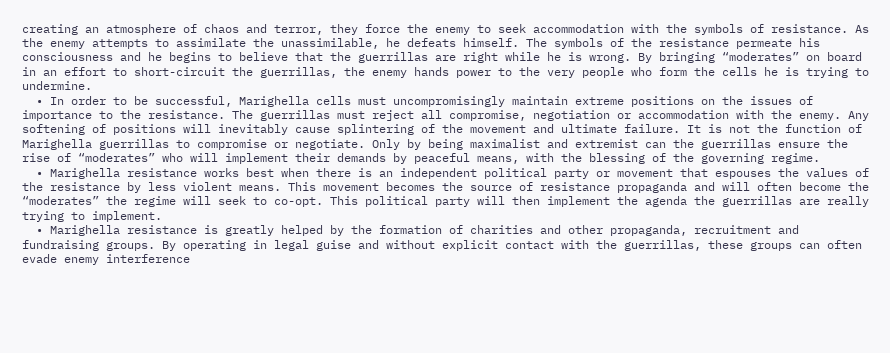creating an atmosphere of chaos and terror, they force the enemy to seek accommodation with the symbols of resistance. As the enemy attempts to assimilate the unassimilable, he defeats himself. The symbols of the resistance permeate his consciousness and he begins to believe that the guerrillas are right while he is wrong. By bringing “moderates” on board in an effort to short-circuit the guerrillas, the enemy hands power to the very people who form the cells he is trying to undermine.
  • In order to be successful, Marighella cells must uncompromisingly maintain extreme positions on the issues of importance to the resistance. The guerrillas must reject all compromise, negotiation or accommodation with the enemy. Any softening of positions will inevitably cause splintering of the movement and ultimate failure. It is not the function of Marighella guerrillas to compromise or negotiate. Only by being maximalist and extremist can the guerrillas ensure the rise of “moderates” who will implement their demands by peaceful means, with the blessing of the governing regime.
  • Marighella resistance works best when there is an independent political party or movement that espouses the values of the resistance by less violent means. This movement becomes the source of resistance propaganda and will often become the “moderates” the regime will seek to co-opt. This political party will then implement the agenda the guerrillas are really trying to implement.
  • Marighella resistance is greatly helped by the formation of charities and other propaganda, recruitment and fundraising groups. By operating in legal guise and without explicit contact with the guerrillas, these groups can often evade enemy interference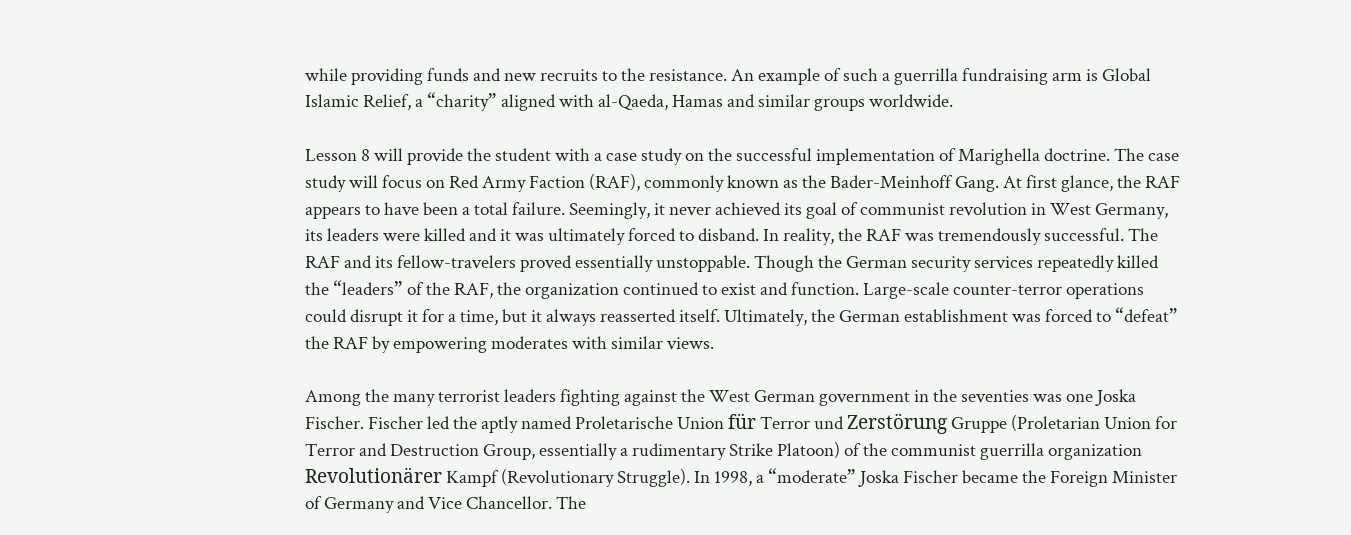while providing funds and new recruits to the resistance. An example of such a guerrilla fundraising arm is Global Islamic Relief, a “charity” aligned with al-Qaeda, Hamas and similar groups worldwide.

Lesson 8 will provide the student with a case study on the successful implementation of Marighella doctrine. The case study will focus on Red Army Faction (RAF), commonly known as the Bader-Meinhoff Gang. At first glance, the RAF appears to have been a total failure. Seemingly, it never achieved its goal of communist revolution in West Germany, its leaders were killed and it was ultimately forced to disband. In reality, the RAF was tremendously successful. The RAF and its fellow-travelers proved essentially unstoppable. Though the German security services repeatedly killed the “leaders” of the RAF, the organization continued to exist and function. Large-scale counter-terror operations could disrupt it for a time, but it always reasserted itself. Ultimately, the German establishment was forced to “defeat” the RAF by empowering moderates with similar views.

Among the many terrorist leaders fighting against the West German government in the seventies was one Joska Fischer. Fischer led the aptly named Proletarische Union für Terror und Zerstörung Gruppe (Proletarian Union for Terror and Destruction Group, essentially a rudimentary Strike Platoon) of the communist guerrilla organization Revolutionärer Kampf (Revolutionary Struggle). In 1998, a “moderate” Joska Fischer became the Foreign Minister of Germany and Vice Chancellor. The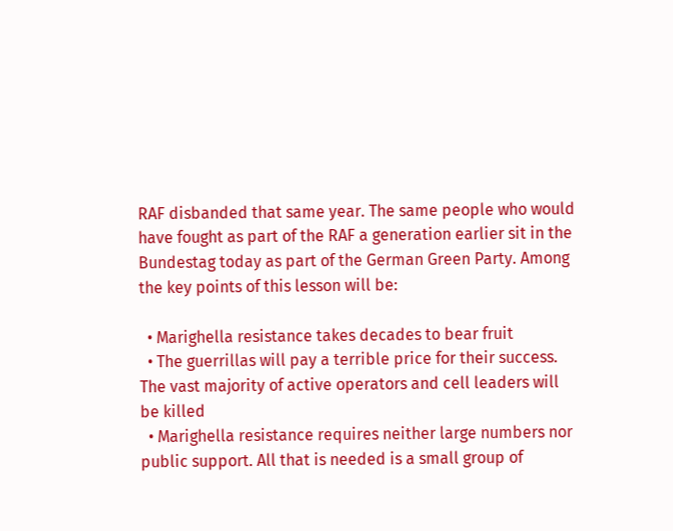RAF disbanded that same year. The same people who would have fought as part of the RAF a generation earlier sit in the Bundestag today as part of the German Green Party. Among the key points of this lesson will be:

  • Marighella resistance takes decades to bear fruit
  • The guerrillas will pay a terrible price for their success. The vast majority of active operators and cell leaders will be killed
  • Marighella resistance requires neither large numbers nor public support. All that is needed is a small group of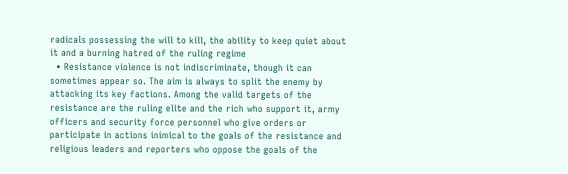radicals possessing the will to kill, the ability to keep quiet about it and a burning hatred of the ruling regime
  • Resistance violence is not indiscriminate, though it can sometimes appear so. The aim is always to split the enemy by attacking its key factions. Among the valid targets of the resistance are the ruling elite and the rich who support it, army officers and security force personnel who give orders or participate in actions inimical to the goals of the resistance and religious leaders and reporters who oppose the goals of the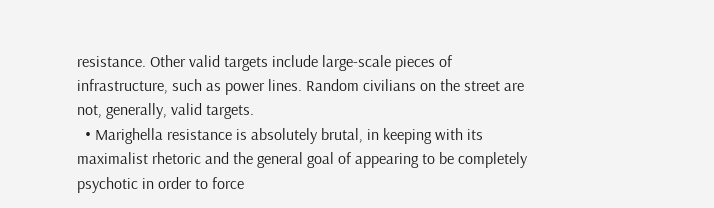resistance. Other valid targets include large-scale pieces of infrastructure, such as power lines. Random civilians on the street are not, generally, valid targets.
  • Marighella resistance is absolutely brutal, in keeping with its maximalist rhetoric and the general goal of appearing to be completely psychotic in order to force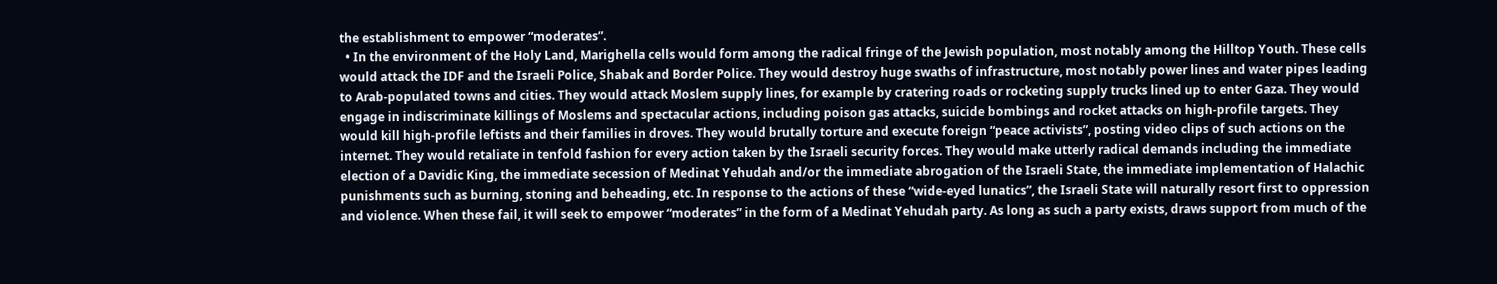the establishment to empower “moderates”.
  • In the environment of the Holy Land, Marighella cells would form among the radical fringe of the Jewish population, most notably among the Hilltop Youth. These cells would attack the IDF and the Israeli Police, Shabak and Border Police. They would destroy huge swaths of infrastructure, most notably power lines and water pipes leading to Arab-populated towns and cities. They would attack Moslem supply lines, for example by cratering roads or rocketing supply trucks lined up to enter Gaza. They would engage in indiscriminate killings of Moslems and spectacular actions, including poison gas attacks, suicide bombings and rocket attacks on high-profile targets. They would kill high-profile leftists and their families in droves. They would brutally torture and execute foreign “peace activists”, posting video clips of such actions on the internet. They would retaliate in tenfold fashion for every action taken by the Israeli security forces. They would make utterly radical demands including the immediate election of a Davidic King, the immediate secession of Medinat Yehudah and/or the immediate abrogation of the Israeli State, the immediate implementation of Halachic punishments such as burning, stoning and beheading, etc. In response to the actions of these “wide-eyed lunatics”, the Israeli State will naturally resort first to oppression and violence. When these fail, it will seek to empower “moderates” in the form of a Medinat Yehudah party. As long as such a party exists, draws support from much of the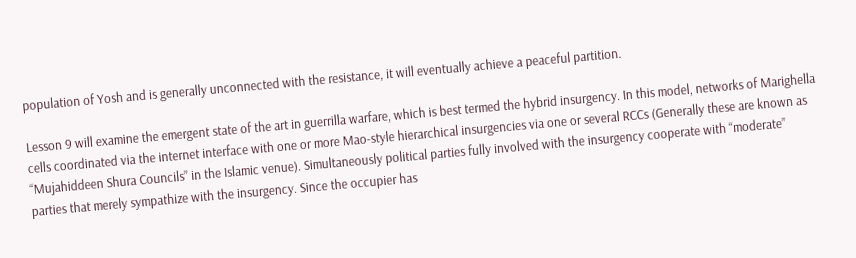population of Yosh and is generally unconnected with the resistance, it will eventually achieve a peaceful partition.

Lesson 9 will examine the emergent state of the art in guerrilla warfare, which is best termed the hybrid insurgency. In this model, networks of Marighella cells coordinated via the internet interface with one or more Mao-style hierarchical insurgencies via one or several RCCs (Generally these are known as “Mujahiddeen Shura Councils” in the Islamic venue). Simultaneously political parties fully involved with the insurgency cooperate with “moderate” parties that merely sympathize with the insurgency. Since the occupier has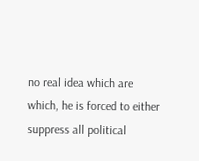no real idea which are which, he is forced to either suppress all political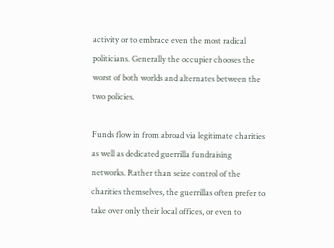activity or to embrace even the most radical politicians. Generally the occupier chooses the worst of both worlds and alternates between the two policies.

Funds flow in from abroad via legitimate charities as well as dedicated guerrilla fundraising networks. Rather than seize control of the charities themselves, the guerrillas often prefer to take over only their local offices, or even to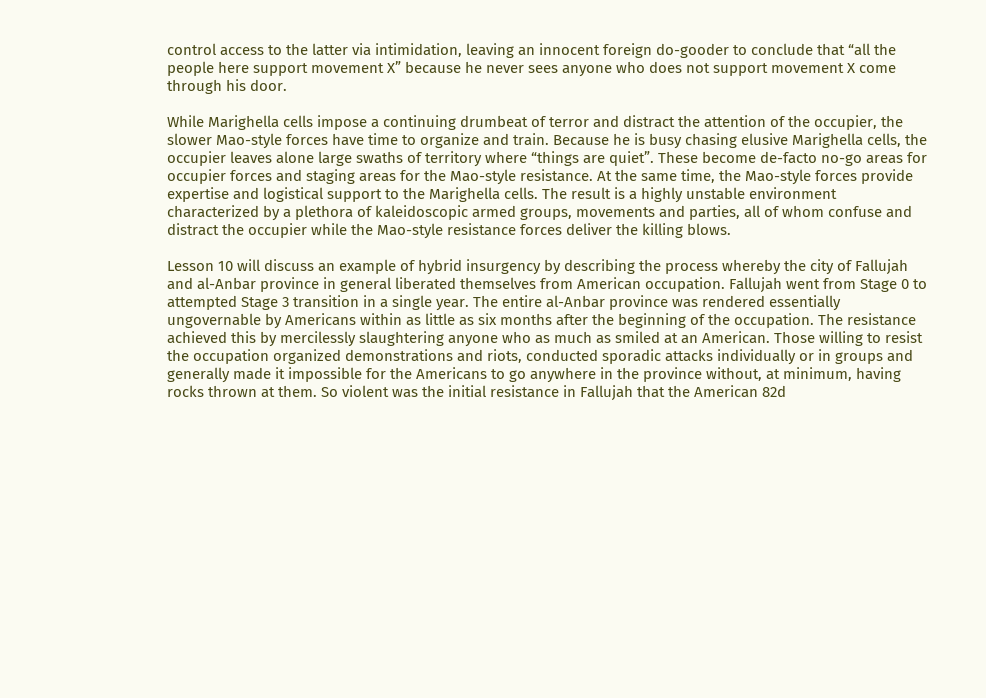control access to the latter via intimidation, leaving an innocent foreign do-gooder to conclude that “all the people here support movement X” because he never sees anyone who does not support movement X come through his door.

While Marighella cells impose a continuing drumbeat of terror and distract the attention of the occupier, the slower Mao-style forces have time to organize and train. Because he is busy chasing elusive Marighella cells, the occupier leaves alone large swaths of territory where “things are quiet”. These become de-facto no-go areas for occupier forces and staging areas for the Mao-style resistance. At the same time, the Mao-style forces provide expertise and logistical support to the Marighella cells. The result is a highly unstable environment characterized by a plethora of kaleidoscopic armed groups, movements and parties, all of whom confuse and distract the occupier while the Mao-style resistance forces deliver the killing blows.

Lesson 10 will discuss an example of hybrid insurgency by describing the process whereby the city of Fallujah and al-Anbar province in general liberated themselves from American occupation. Fallujah went from Stage 0 to attempted Stage 3 transition in a single year. The entire al-Anbar province was rendered essentially ungovernable by Americans within as little as six months after the beginning of the occupation. The resistance achieved this by mercilessly slaughtering anyone who as much as smiled at an American. Those willing to resist the occupation organized demonstrations and riots, conducted sporadic attacks individually or in groups and generally made it impossible for the Americans to go anywhere in the province without, at minimum, having rocks thrown at them. So violent was the initial resistance in Fallujah that the American 82d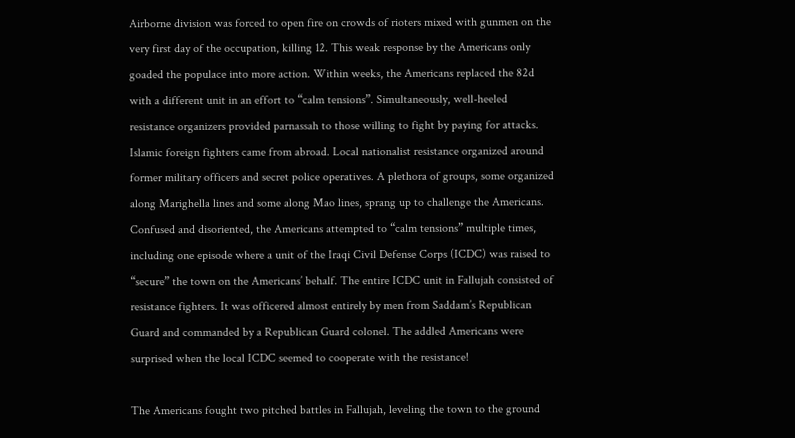Airborne division was forced to open fire on crowds of rioters mixed with gunmen on the very first day of the occupation, killing 12. This weak response by the Americans only goaded the populace into more action. Within weeks, the Americans replaced the 82d with a different unit in an effort to “calm tensions”. Simultaneously, well-heeled resistance organizers provided parnassah to those willing to fight by paying for attacks. Islamic foreign fighters came from abroad. Local nationalist resistance organized around former military officers and secret police operatives. A plethora of groups, some organized along Marighella lines and some along Mao lines, sprang up to challenge the Americans. Confused and disoriented, the Americans attempted to “calm tensions” multiple times, including one episode where a unit of the Iraqi Civil Defense Corps (ICDC) was raised to “secure” the town on the Americans’ behalf. The entire ICDC unit in Fallujah consisted of resistance fighters. It was officered almost entirely by men from Saddam’s Republican Guard and commanded by a Republican Guard colonel. The addled Americans were surprised when the local ICDC seemed to cooperate with the resistance!

The Americans fought two pitched battles in Fallujah, leveling the town to the ground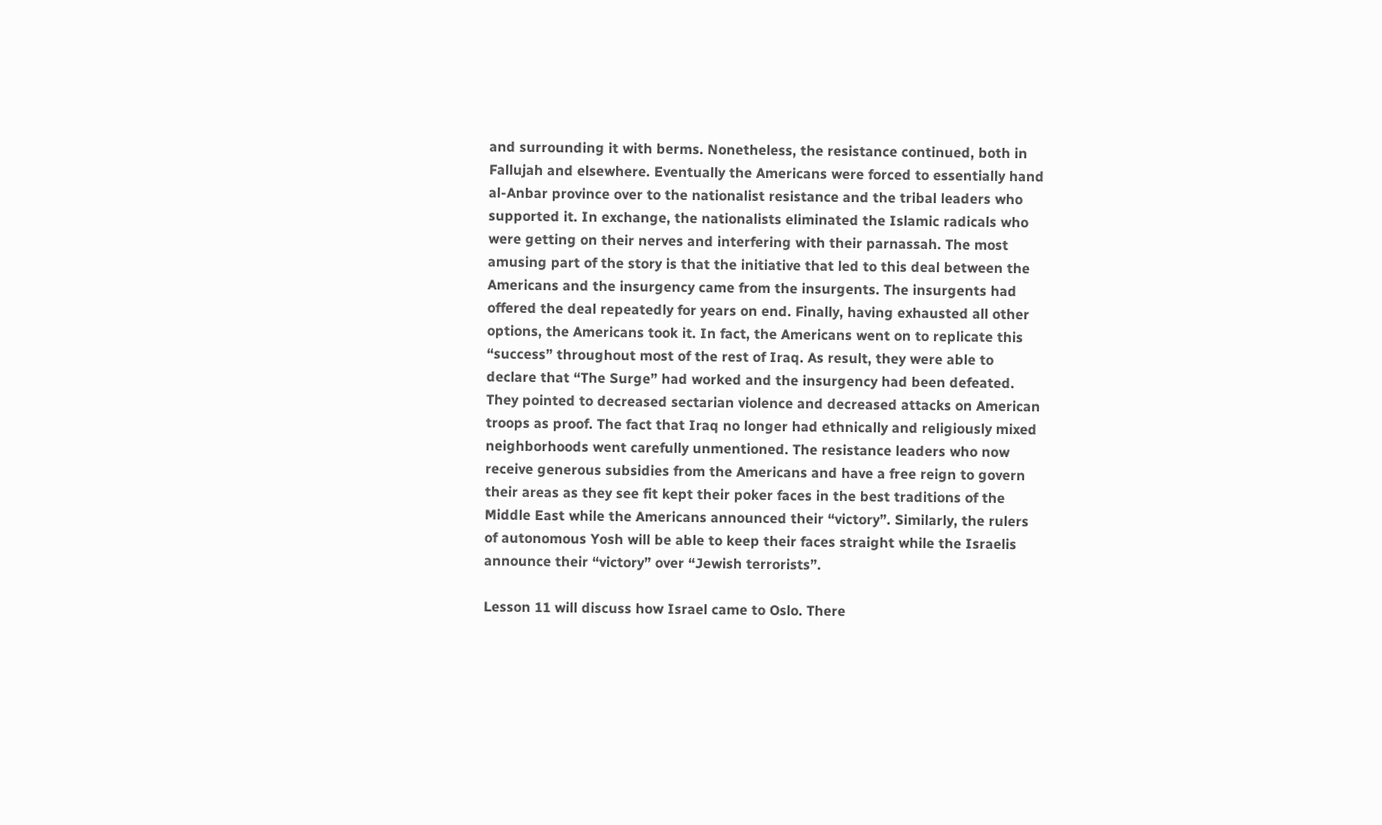and surrounding it with berms. Nonetheless, the resistance continued, both in Fallujah and elsewhere. Eventually the Americans were forced to essentially hand al-Anbar province over to the nationalist resistance and the tribal leaders who supported it. In exchange, the nationalists eliminated the Islamic radicals who were getting on their nerves and interfering with their parnassah. The most amusing part of the story is that the initiative that led to this deal between the Americans and the insurgency came from the insurgents. The insurgents had offered the deal repeatedly for years on end. Finally, having exhausted all other options, the Americans took it. In fact, the Americans went on to replicate this “success” throughout most of the rest of Iraq. As result, they were able to declare that “The Surge” had worked and the insurgency had been defeated. They pointed to decreased sectarian violence and decreased attacks on American troops as proof. The fact that Iraq no longer had ethnically and religiously mixed neighborhoods went carefully unmentioned. The resistance leaders who now receive generous subsidies from the Americans and have a free reign to govern their areas as they see fit kept their poker faces in the best traditions of the Middle East while the Americans announced their “victory”. Similarly, the rulers of autonomous Yosh will be able to keep their faces straight while the Israelis announce their “victory” over “Jewish terrorists”.

Lesson 11 will discuss how Israel came to Oslo. There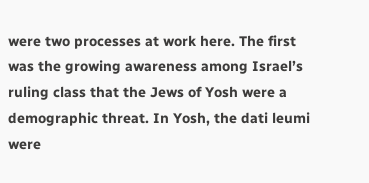were two processes at work here. The first was the growing awareness among Israel’s ruling class that the Jews of Yosh were a demographic threat. In Yosh, the dati leumi were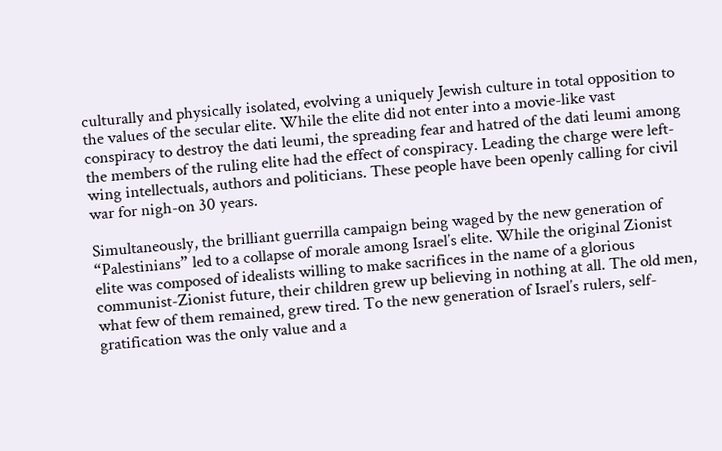culturally and physically isolated, evolving a uniquely Jewish culture in total opposition to the values of the secular elite. While the elite did not enter into a movie-like vast conspiracy to destroy the dati leumi, the spreading fear and hatred of the dati leumi among the members of the ruling elite had the effect of conspiracy. Leading the charge were left-wing intellectuals, authors and politicians. These people have been openly calling for civil war for nigh-on 30 years.

Simultaneously, the brilliant guerrilla campaign being waged by the new generation of “Palestinians” led to a collapse of morale among Israel’s elite. While the original Zionist elite was composed of idealists willing to make sacrifices in the name of a glorious communist-Zionist future, their children grew up believing in nothing at all. The old men, what few of them remained, grew tired. To the new generation of Israel’s rulers, self-gratification was the only value and a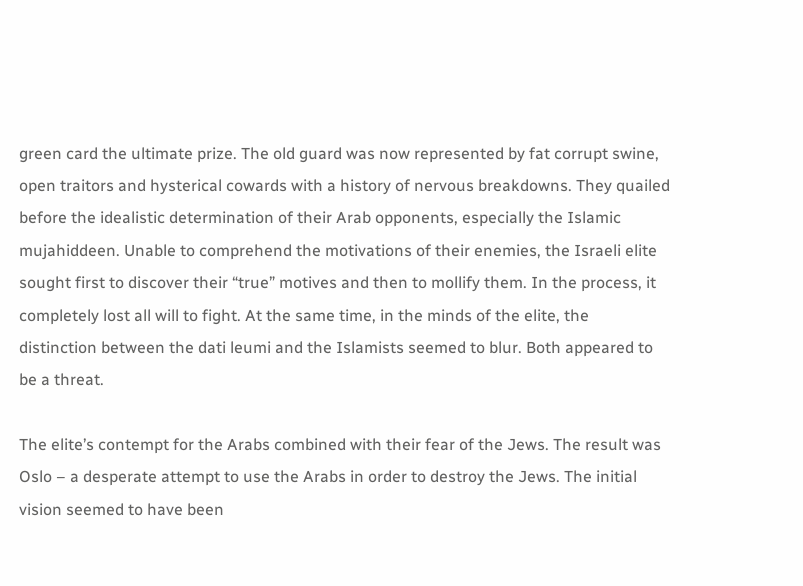green card the ultimate prize. The old guard was now represented by fat corrupt swine, open traitors and hysterical cowards with a history of nervous breakdowns. They quailed before the idealistic determination of their Arab opponents, especially the Islamic mujahiddeen. Unable to comprehend the motivations of their enemies, the Israeli elite sought first to discover their “true” motives and then to mollify them. In the process, it completely lost all will to fight. At the same time, in the minds of the elite, the distinction between the dati leumi and the Islamists seemed to blur. Both appeared to be a threat.

The elite’s contempt for the Arabs combined with their fear of the Jews. The result was Oslo – a desperate attempt to use the Arabs in order to destroy the Jews. The initial vision seemed to have been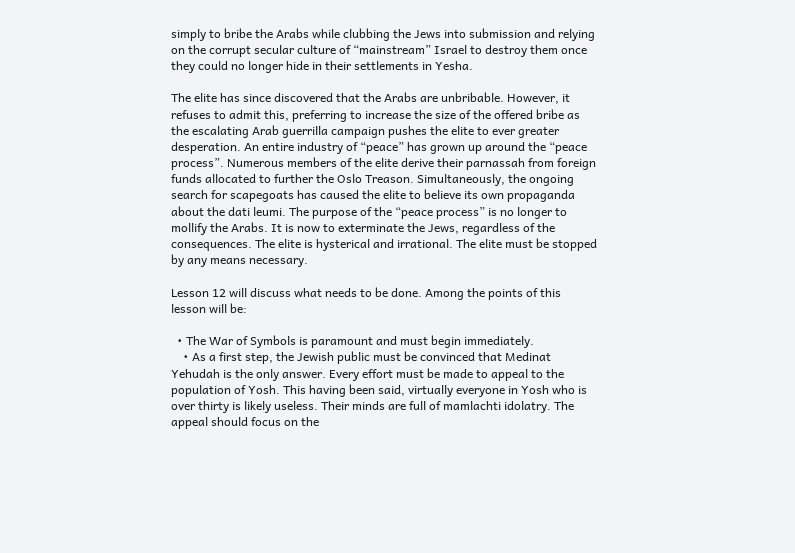simply to bribe the Arabs while clubbing the Jews into submission and relying on the corrupt secular culture of “mainstream” Israel to destroy them once they could no longer hide in their settlements in Yesha.

The elite has since discovered that the Arabs are unbribable. However, it refuses to admit this, preferring to increase the size of the offered bribe as the escalating Arab guerrilla campaign pushes the elite to ever greater desperation. An entire industry of “peace” has grown up around the “peace process”. Numerous members of the elite derive their parnassah from foreign funds allocated to further the Oslo Treason. Simultaneously, the ongoing search for scapegoats has caused the elite to believe its own propaganda about the dati leumi. The purpose of the “peace process” is no longer to mollify the Arabs. It is now to exterminate the Jews, regardless of the consequences. The elite is hysterical and irrational. The elite must be stopped by any means necessary.

Lesson 12 will discuss what needs to be done. Among the points of this lesson will be:

  • The War of Symbols is paramount and must begin immediately.
    • As a first step, the Jewish public must be convinced that Medinat Yehudah is the only answer. Every effort must be made to appeal to the population of Yosh. This having been said, virtually everyone in Yosh who is over thirty is likely useless. Their minds are full of mamlachti idolatry. The appeal should focus on the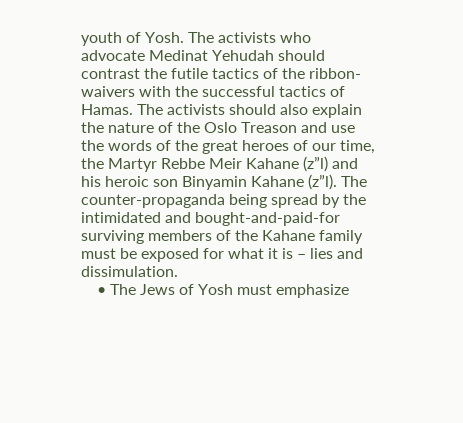youth of Yosh. The activists who advocate Medinat Yehudah should contrast the futile tactics of the ribbon-waivers with the successful tactics of Hamas. The activists should also explain the nature of the Oslo Treason and use the words of the great heroes of our time, the Martyr Rebbe Meir Kahane (z”l) and his heroic son Binyamin Kahane (z”l). The counter-propaganda being spread by the intimidated and bought-and-paid-for surviving members of the Kahane family must be exposed for what it is – lies and dissimulation.
    • The Jews of Yosh must emphasize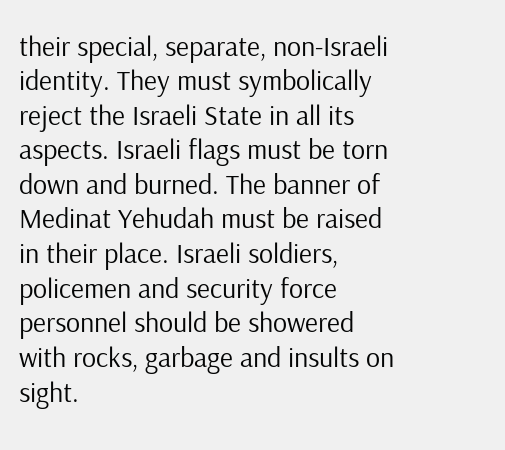their special, separate, non-Israeli identity. They must symbolically reject the Israeli State in all its aspects. Israeli flags must be torn down and burned. The banner of Medinat Yehudah must be raised in their place. Israeli soldiers, policemen and security force personnel should be showered with rocks, garbage and insults on sight.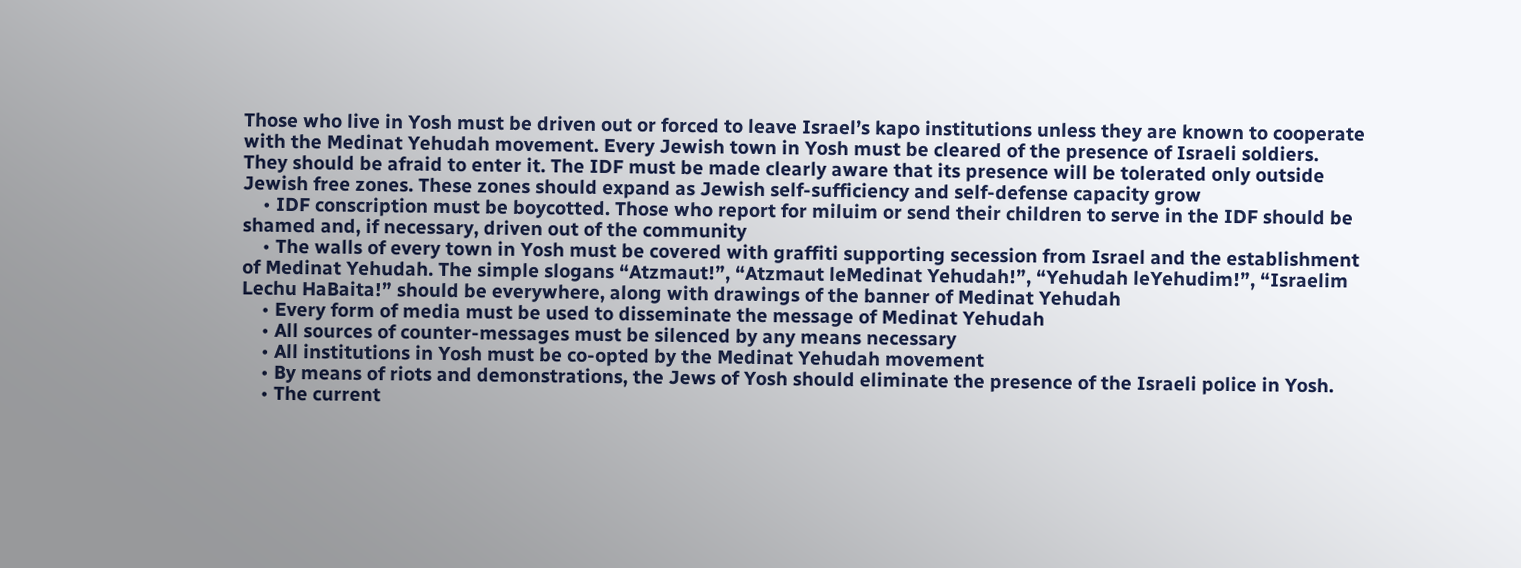Those who live in Yosh must be driven out or forced to leave Israel’s kapo institutions unless they are known to cooperate with the Medinat Yehudah movement. Every Jewish town in Yosh must be cleared of the presence of Israeli soldiers. They should be afraid to enter it. The IDF must be made clearly aware that its presence will be tolerated only outside Jewish free zones. These zones should expand as Jewish self-sufficiency and self-defense capacity grow
    • IDF conscription must be boycotted. Those who report for miluim or send their children to serve in the IDF should be shamed and, if necessary, driven out of the community
    • The walls of every town in Yosh must be covered with graffiti supporting secession from Israel and the establishment of Medinat Yehudah. The simple slogans “Atzmaut!”, “Atzmaut leMedinat Yehudah!”, “Yehudah leYehudim!”, “Israelim Lechu HaBaita!” should be everywhere, along with drawings of the banner of Medinat Yehudah
    • Every form of media must be used to disseminate the message of Medinat Yehudah
    • All sources of counter-messages must be silenced by any means necessary
    • All institutions in Yosh must be co-opted by the Medinat Yehudah movement
    • By means of riots and demonstrations, the Jews of Yosh should eliminate the presence of the Israeli police in Yosh.
    • The current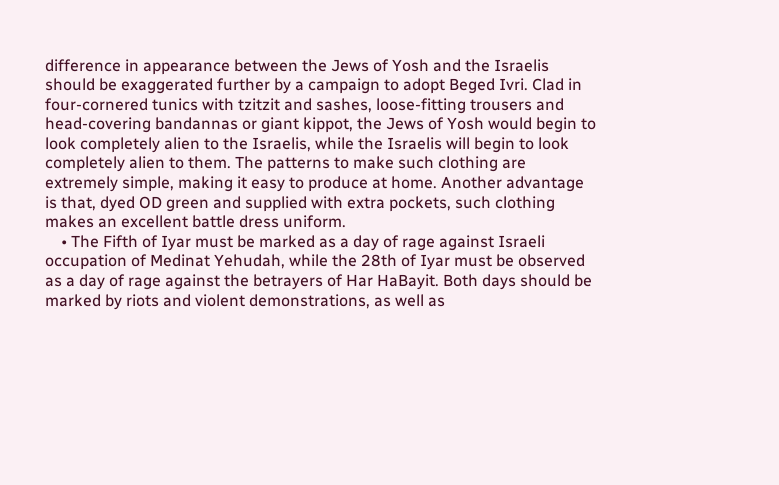difference in appearance between the Jews of Yosh and the Israelis should be exaggerated further by a campaign to adopt Beged Ivri. Clad in four-cornered tunics with tzitzit and sashes, loose-fitting trousers and head-covering bandannas or giant kippot, the Jews of Yosh would begin to look completely alien to the Israelis, while the Israelis will begin to look completely alien to them. The patterns to make such clothing are extremely simple, making it easy to produce at home. Another advantage is that, dyed OD green and supplied with extra pockets, such clothing makes an excellent battle dress uniform.
    • The Fifth of Iyar must be marked as a day of rage against Israeli occupation of Medinat Yehudah, while the 28th of Iyar must be observed as a day of rage against the betrayers of Har HaBayit. Both days should be marked by riots and violent demonstrations, as well as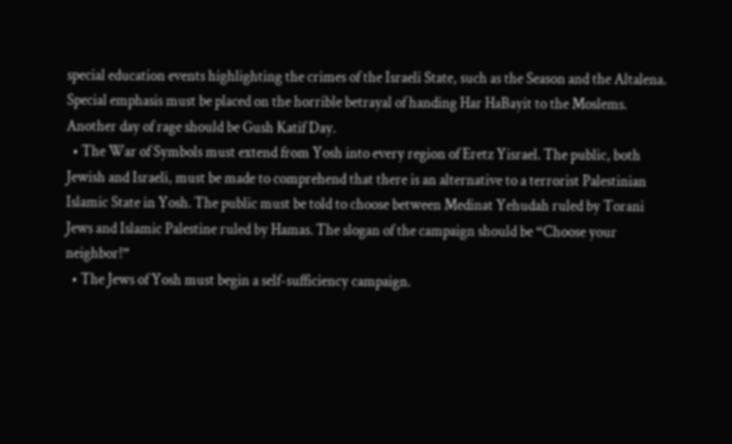special education events highlighting the crimes of the Israeli State, such as the Season and the Altalena. Special emphasis must be placed on the horrible betrayal of handing Har HaBayit to the Moslems. Another day of rage should be Gush Katif Day.
  • The War of Symbols must extend from Yosh into every region of Eretz Yisrael. The public, both Jewish and Israeli, must be made to comprehend that there is an alternative to a terrorist Palestinian Islamic State in Yosh. The public must be told to choose between Medinat Yehudah ruled by Torani Jews and Islamic Palestine ruled by Hamas. The slogan of the campaign should be “Choose your neighbor!”
  • The Jews of Yosh must begin a self-sufficiency campaign.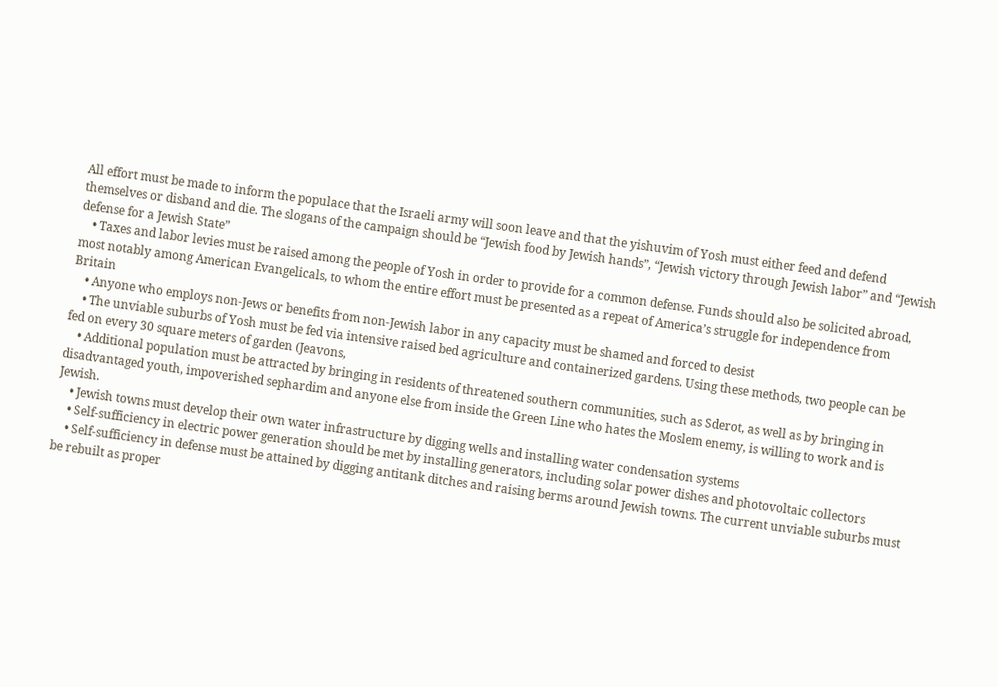All effort must be made to inform the populace that the Israeli army will soon leave and that the yishuvim of Yosh must either feed and defend themselves or disband and die. The slogans of the campaign should be “Jewish food by Jewish hands”, “Jewish victory through Jewish labor” and “Jewish defense for a Jewish State”
    • Taxes and labor levies must be raised among the people of Yosh in order to provide for a common defense. Funds should also be solicited abroad, most notably among American Evangelicals, to whom the entire effort must be presented as a repeat of America’s struggle for independence from Britain
    • Anyone who employs non-Jews or benefits from non-Jewish labor in any capacity must be shamed and forced to desist
    • The unviable suburbs of Yosh must be fed via intensive raised bed agriculture and containerized gardens. Using these methods, two people can be fed on every 30 square meters of garden (Jeavons,
    • Additional population must be attracted by bringing in residents of threatened southern communities, such as Sderot, as well as by bringing in disadvantaged youth, impoverished sephardim and anyone else from inside the Green Line who hates the Moslem enemy, is willing to work and is Jewish.
    • Jewish towns must develop their own water infrastructure by digging wells and installing water condensation systems
    • Self-sufficiency in electric power generation should be met by installing generators, including solar power dishes and photovoltaic collectors
    • Self-sufficiency in defense must be attained by digging antitank ditches and raising berms around Jewish towns. The current unviable suburbs must be rebuilt as proper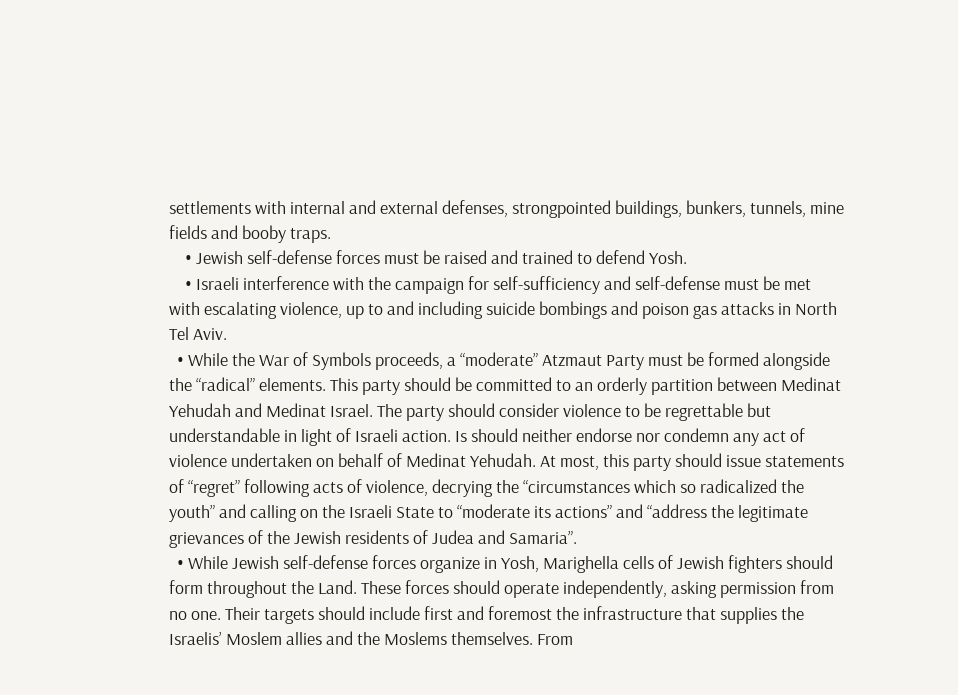settlements with internal and external defenses, strongpointed buildings, bunkers, tunnels, mine fields and booby traps.
    • Jewish self-defense forces must be raised and trained to defend Yosh.
    • Israeli interference with the campaign for self-sufficiency and self-defense must be met with escalating violence, up to and including suicide bombings and poison gas attacks in North Tel Aviv.
  • While the War of Symbols proceeds, a “moderate” Atzmaut Party must be formed alongside the “radical” elements. This party should be committed to an orderly partition between Medinat Yehudah and Medinat Israel. The party should consider violence to be regrettable but understandable in light of Israeli action. Is should neither endorse nor condemn any act of violence undertaken on behalf of Medinat Yehudah. At most, this party should issue statements of “regret” following acts of violence, decrying the “circumstances which so radicalized the youth” and calling on the Israeli State to “moderate its actions” and “address the legitimate grievances of the Jewish residents of Judea and Samaria”.
  • While Jewish self-defense forces organize in Yosh, Marighella cells of Jewish fighters should form throughout the Land. These forces should operate independently, asking permission from no one. Their targets should include first and foremost the infrastructure that supplies the Israelis’ Moslem allies and the Moslems themselves. From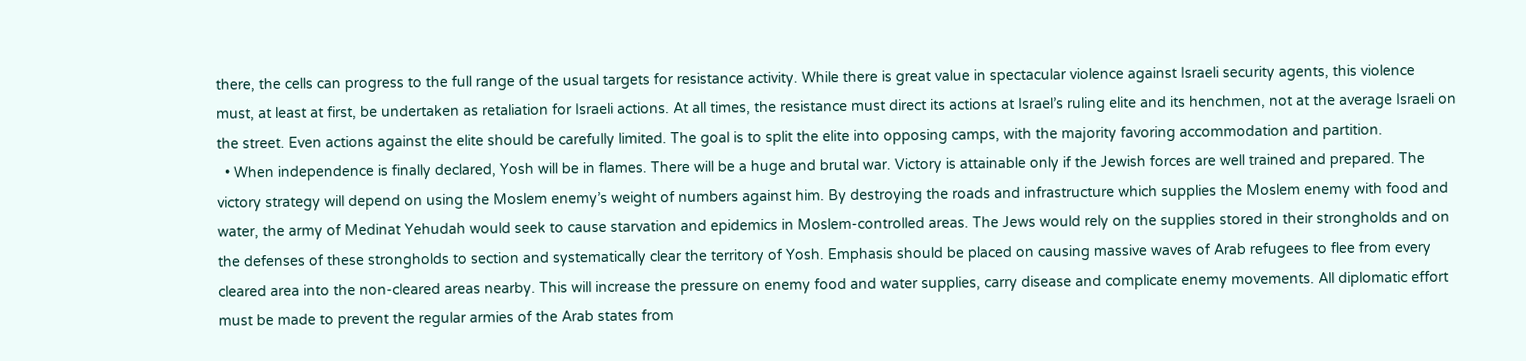there, the cells can progress to the full range of the usual targets for resistance activity. While there is great value in spectacular violence against Israeli security agents, this violence must, at least at first, be undertaken as retaliation for Israeli actions. At all times, the resistance must direct its actions at Israel’s ruling elite and its henchmen, not at the average Israeli on the street. Even actions against the elite should be carefully limited. The goal is to split the elite into opposing camps, with the majority favoring accommodation and partition.
  • When independence is finally declared, Yosh will be in flames. There will be a huge and brutal war. Victory is attainable only if the Jewish forces are well trained and prepared. The victory strategy will depend on using the Moslem enemy’s weight of numbers against him. By destroying the roads and infrastructure which supplies the Moslem enemy with food and water, the army of Medinat Yehudah would seek to cause starvation and epidemics in Moslem-controlled areas. The Jews would rely on the supplies stored in their strongholds and on the defenses of these strongholds to section and systematically clear the territory of Yosh. Emphasis should be placed on causing massive waves of Arab refugees to flee from every cleared area into the non-cleared areas nearby. This will increase the pressure on enemy food and water supplies, carry disease and complicate enemy movements. All diplomatic effort must be made to prevent the regular armies of the Arab states from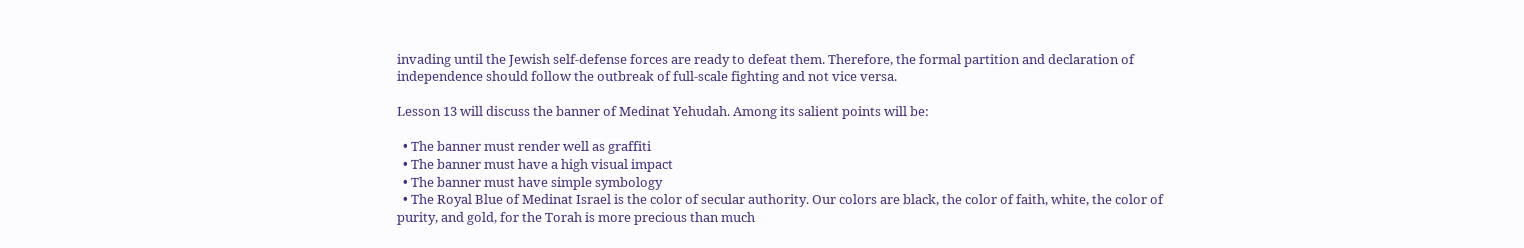invading until the Jewish self-defense forces are ready to defeat them. Therefore, the formal partition and declaration of independence should follow the outbreak of full-scale fighting and not vice versa.

Lesson 13 will discuss the banner of Medinat Yehudah. Among its salient points will be:

  • The banner must render well as graffiti
  • The banner must have a high visual impact
  • The banner must have simple symbology
  • The Royal Blue of Medinat Israel is the color of secular authority. Our colors are black, the color of faith, white, the color of purity, and gold, for the Torah is more precious than much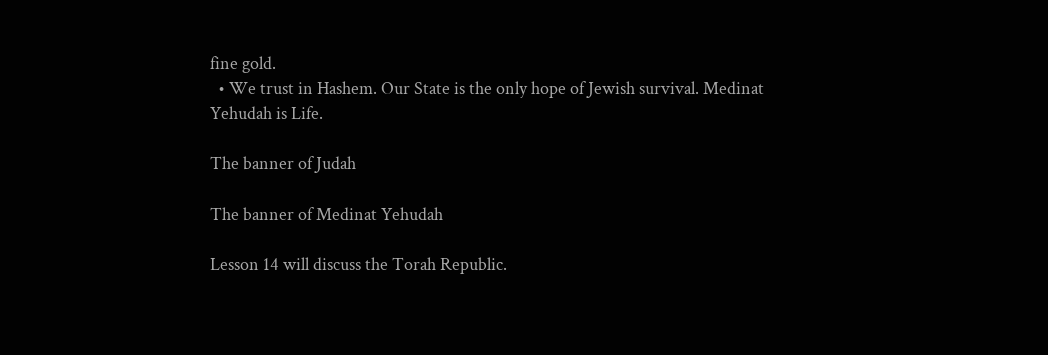fine gold.
  • We trust in Hashem. Our State is the only hope of Jewish survival. Medinat Yehudah is Life.

The banner of Judah

The banner of Medinat Yehudah

Lesson 14 will discuss the Torah Republic.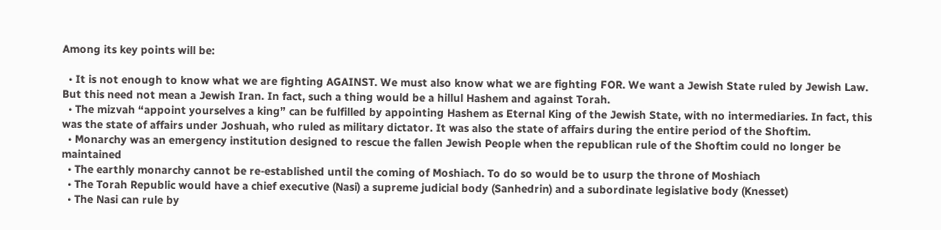Among its key points will be:

  • It is not enough to know what we are fighting AGAINST. We must also know what we are fighting FOR. We want a Jewish State ruled by Jewish Law. But this need not mean a Jewish Iran. In fact, such a thing would be a hillul Hashem and against Torah.
  • The mizvah “appoint yourselves a king” can be fulfilled by appointing Hashem as Eternal King of the Jewish State, with no intermediaries. In fact, this was the state of affairs under Joshuah, who ruled as military dictator. It was also the state of affairs during the entire period of the Shoftim.
  • Monarchy was an emergency institution designed to rescue the fallen Jewish People when the republican rule of the Shoftim could no longer be maintained
  • The earthly monarchy cannot be re-established until the coming of Moshiach. To do so would be to usurp the throne of Moshiach
  • The Torah Republic would have a chief executive (Nasi) a supreme judicial body (Sanhedrin) and a subordinate legislative body (Knesset)
  • The Nasi can rule by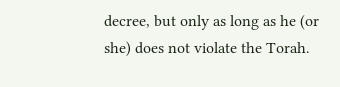decree, but only as long as he (or she) does not violate the Torah.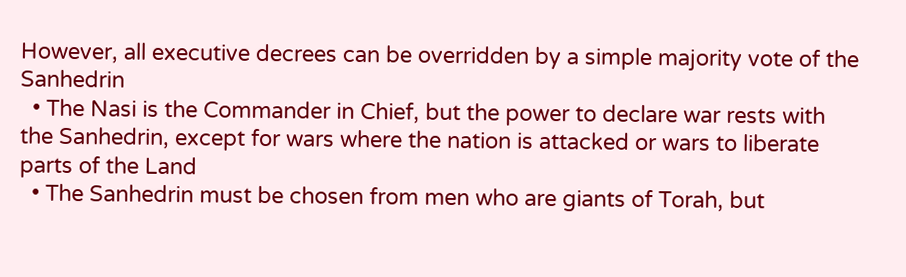However, all executive decrees can be overridden by a simple majority vote of the Sanhedrin
  • The Nasi is the Commander in Chief, but the power to declare war rests with the Sanhedrin, except for wars where the nation is attacked or wars to liberate parts of the Land
  • The Sanhedrin must be chosen from men who are giants of Torah, but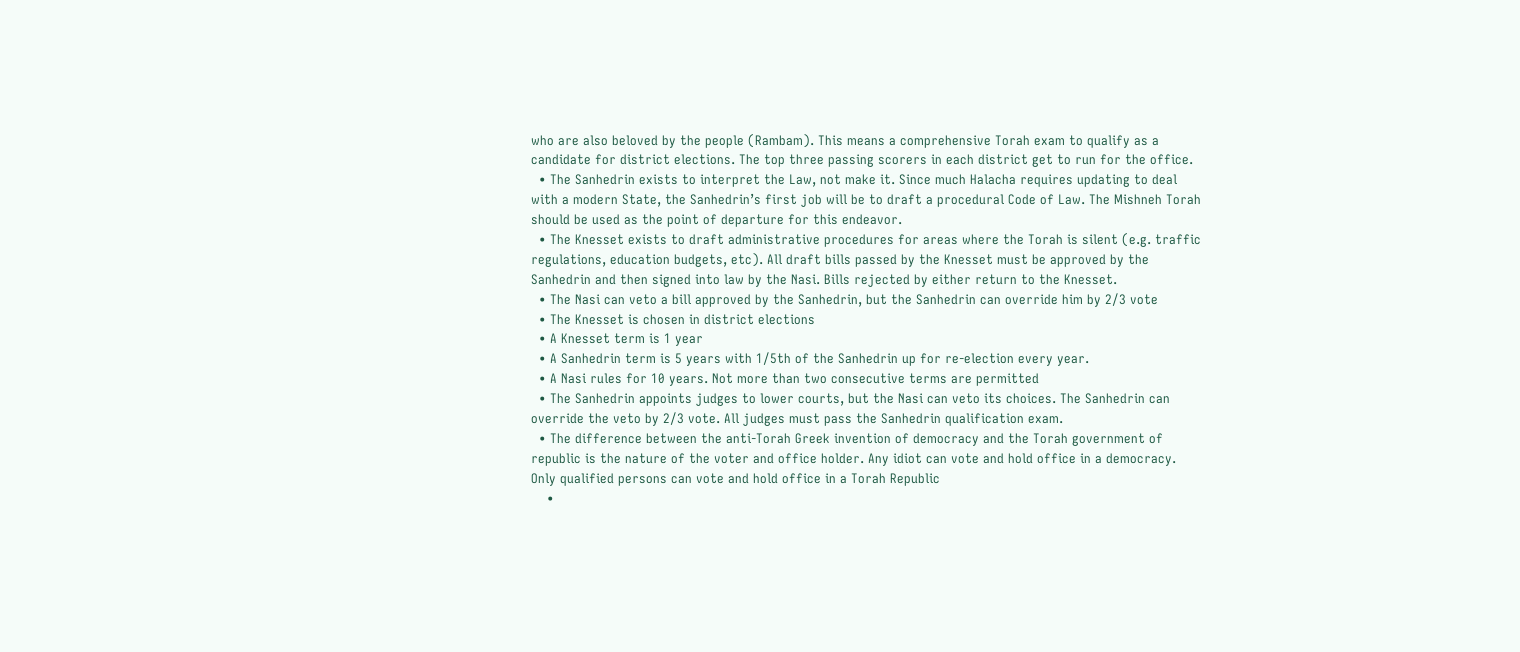who are also beloved by the people (Rambam). This means a comprehensive Torah exam to qualify as a candidate for district elections. The top three passing scorers in each district get to run for the office.
  • The Sanhedrin exists to interpret the Law, not make it. Since much Halacha requires updating to deal with a modern State, the Sanhedrin’s first job will be to draft a procedural Code of Law. The Mishneh Torah should be used as the point of departure for this endeavor.
  • The Knesset exists to draft administrative procedures for areas where the Torah is silent (e.g. traffic regulations, education budgets, etc). All draft bills passed by the Knesset must be approved by the Sanhedrin and then signed into law by the Nasi. Bills rejected by either return to the Knesset.
  • The Nasi can veto a bill approved by the Sanhedrin, but the Sanhedrin can override him by 2/3 vote
  • The Knesset is chosen in district elections
  • A Knesset term is 1 year
  • A Sanhedrin term is 5 years with 1/5th of the Sanhedrin up for re-election every year.
  • A Nasi rules for 10 years. Not more than two consecutive terms are permitted
  • The Sanhedrin appoints judges to lower courts, but the Nasi can veto its choices. The Sanhedrin can override the veto by 2/3 vote. All judges must pass the Sanhedrin qualification exam.
  • The difference between the anti-Torah Greek invention of democracy and the Torah government of republic is the nature of the voter and office holder. Any idiot can vote and hold office in a democracy. Only qualified persons can vote and hold office in a Torah Republic
    •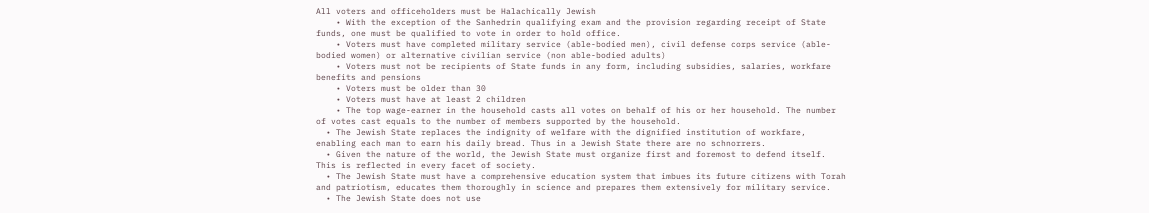All voters and officeholders must be Halachically Jewish
    • With the exception of the Sanhedrin qualifying exam and the provision regarding receipt of State funds, one must be qualified to vote in order to hold office.
    • Voters must have completed military service (able-bodied men), civil defense corps service (able-bodied women) or alternative civilian service (non able-bodied adults)
    • Voters must not be recipients of State funds in any form, including subsidies, salaries, workfare benefits and pensions
    • Voters must be older than 30
    • Voters must have at least 2 children
    • The top wage-earner in the household casts all votes on behalf of his or her household. The number of votes cast equals to the number of members supported by the household.
  • The Jewish State replaces the indignity of welfare with the dignified institution of workfare, enabling each man to earn his daily bread. Thus in a Jewish State there are no schnorrers.
  • Given the nature of the world, the Jewish State must organize first and foremost to defend itself. This is reflected in every facet of society.
  • The Jewish State must have a comprehensive education system that imbues its future citizens with Torah and patriotism, educates them thoroughly in science and prepares them extensively for military service.
  • The Jewish State does not use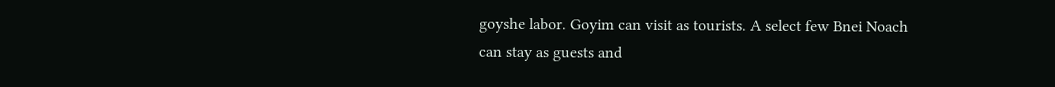goyshe labor. Goyim can visit as tourists. A select few Bnei Noach can stay as guests and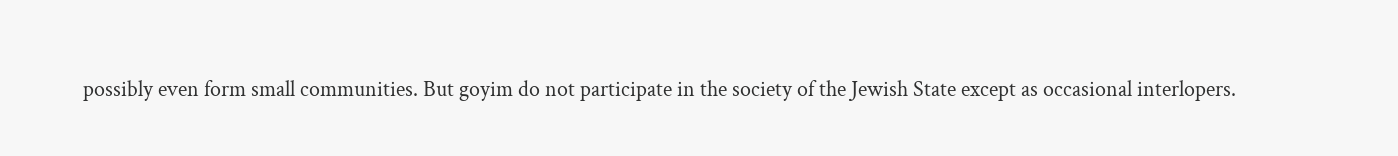possibly even form small communities. But goyim do not participate in the society of the Jewish State except as occasional interlopers.